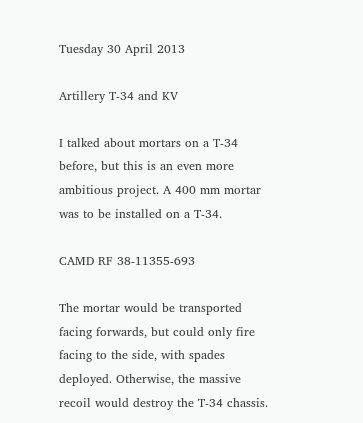Tuesday 30 April 2013

Artillery T-34 and KV

I talked about mortars on a T-34 before, but this is an even more ambitious project. A 400 mm mortar was to be installed on a T-34.

CAMD RF 38-11355-693

The mortar would be transported facing forwards, but could only fire facing to the side, with spades deployed. Otherwise, the massive recoil would destroy the T-34 chassis.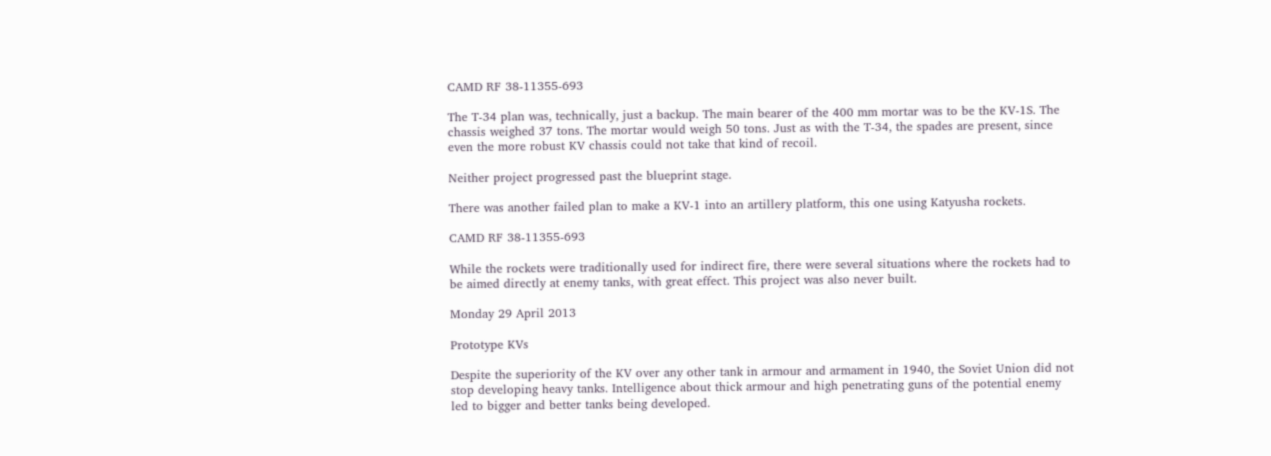CAMD RF 38-11355-693

The T-34 plan was, technically, just a backup. The main bearer of the 400 mm mortar was to be the KV-1S. The chassis weighed 37 tons. The mortar would weigh 50 tons. Just as with the T-34, the spades are present, since even the more robust KV chassis could not take that kind of recoil.

Neither project progressed past the blueprint stage.

There was another failed plan to make a KV-1 into an artillery platform, this one using Katyusha rockets.

CAMD RF 38-11355-693

While the rockets were traditionally used for indirect fire, there were several situations where the rockets had to be aimed directly at enemy tanks, with great effect. This project was also never built.

Monday 29 April 2013

Prototype KVs

Despite the superiority of the KV over any other tank in armour and armament in 1940, the Soviet Union did not stop developing heavy tanks. Intelligence about thick armour and high penetrating guns of the potential enemy led to bigger and better tanks being developed.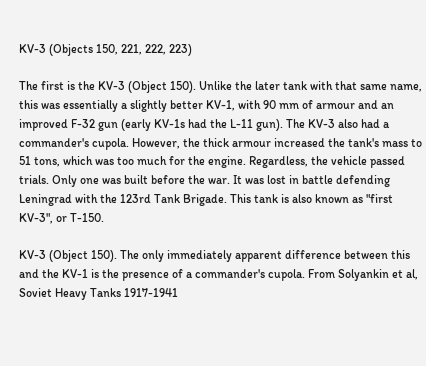KV-3 (Objects 150, 221, 222, 223)

The first is the KV-3 (Object 150). Unlike the later tank with that same name, this was essentially a slightly better KV-1, with 90 mm of armour and an improved F-32 gun (early KV-1s had the L-11 gun). The KV-3 also had a commander's cupola. However, the thick armour increased the tank's mass to 51 tons, which was too much for the engine. Regardless, the vehicle passed trials. Only one was built before the war. It was lost in battle defending Leningrad with the 123rd Tank Brigade. This tank is also known as "first KV-3", or T-150.

KV-3 (Object 150). The only immediately apparent difference between this and the KV-1 is the presence of a commander's cupola. From Solyankin et al, Soviet Heavy Tanks 1917-1941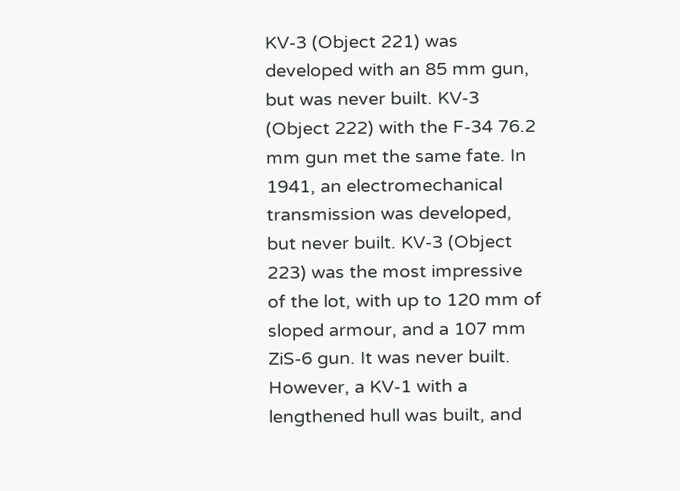KV-3 (Object 221) was developed with an 85 mm gun, but was never built. KV-3 (Object 222) with the F-34 76.2 mm gun met the same fate. In 1941, an electromechanical transmission was developed, but never built. KV-3 (Object 223) was the most impressive of the lot, with up to 120 mm of sloped armour, and a 107 mm ZiS-6 gun. It was never built. However, a KV-1 with a lengthened hull was built, and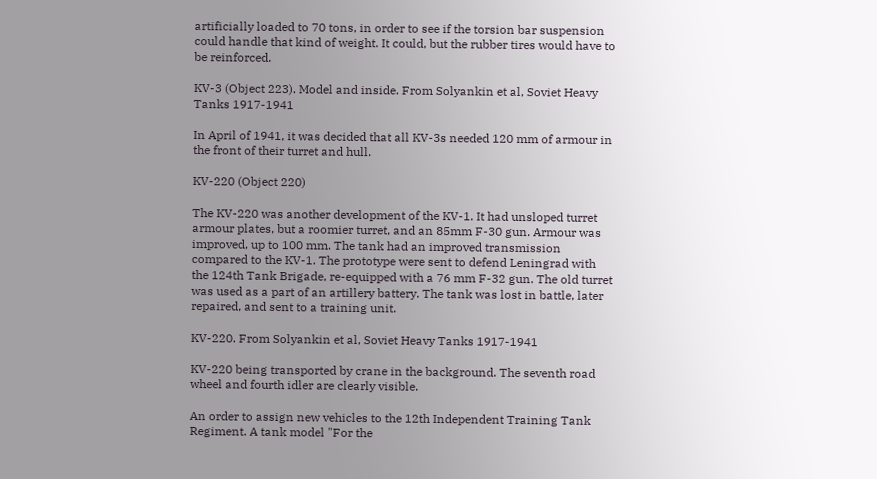artificially loaded to 70 tons, in order to see if the torsion bar suspension could handle that kind of weight. It could, but the rubber tires would have to be reinforced.

KV-3 (Object 223). Model and inside. From Solyankin et al, Soviet Heavy Tanks 1917-1941

In April of 1941, it was decided that all KV-3s needed 120 mm of armour in the front of their turret and hull.

KV-220 (Object 220)

The KV-220 was another development of the KV-1. It had unsloped turret armour plates, but a roomier turret, and an 85mm F-30 gun. Armour was improved, up to 100 mm. The tank had an improved transmission compared to the KV-1. The prototype were sent to defend Leningrad with the 124th Tank Brigade, re-equipped with a 76 mm F-32 gun. The old turret was used as a part of an artillery battery. The tank was lost in battle, later repaired, and sent to a training unit.

KV-220. From Solyankin et al, Soviet Heavy Tanks 1917-1941

KV-220 being transported by crane in the background. The seventh road wheel and fourth idler are clearly visible.

An order to assign new vehicles to the 12th Independent Training Tank Regiment. A tank model "For the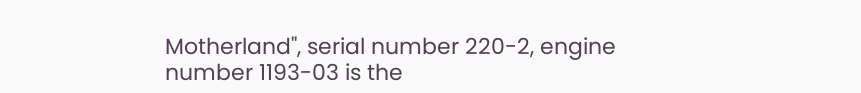Motherland", serial number 220-2, engine number 1193-03 is the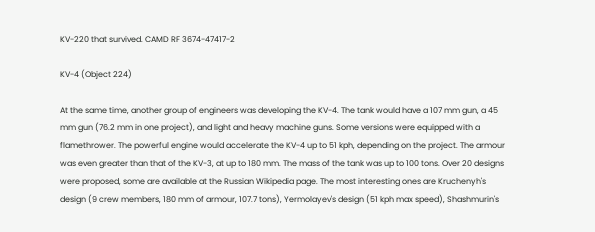KV-220 that survived. CAMD RF 3674-47417-2

KV-4 (Object 224)

At the same time, another group of engineers was developing the KV-4. The tank would have a 107 mm gun, a 45 mm gun (76.2 mm in one project), and light and heavy machine guns. Some versions were equipped with a flamethrower. The powerful engine would accelerate the KV-4 up to 51 kph, depending on the project. The armour was even greater than that of the KV-3, at up to 180 mm. The mass of the tank was up to 100 tons. Over 20 designs were proposed, some are available at the Russian Wikipedia page. The most interesting ones are Kruchenyh's design (9 crew members, 180 mm of armour, 107.7 tons), Yermolayev's design (51 kph max speed), Shashmurin's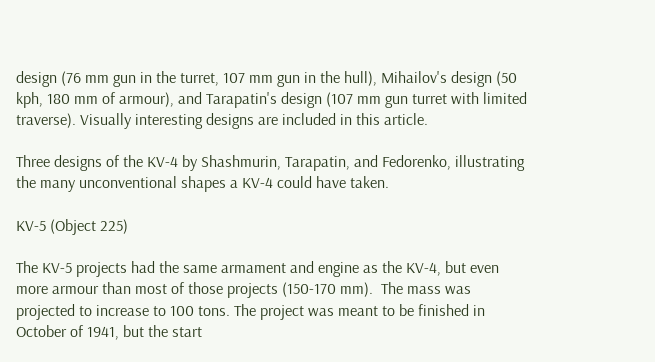design (76 mm gun in the turret, 107 mm gun in the hull), Mihailov's design (50 kph, 180 mm of armour), and Tarapatin's design (107 mm gun turret with limited traverse). Visually interesting designs are included in this article.

Three designs of the KV-4 by Shashmurin, Tarapatin, and Fedorenko, illustrating the many unconventional shapes a KV-4 could have taken.

KV-5 (Object 225)

The KV-5 projects had the same armament and engine as the KV-4, but even more armour than most of those projects (150-170 mm).  The mass was projected to increase to 100 tons. The project was meant to be finished in October of 1941, but the start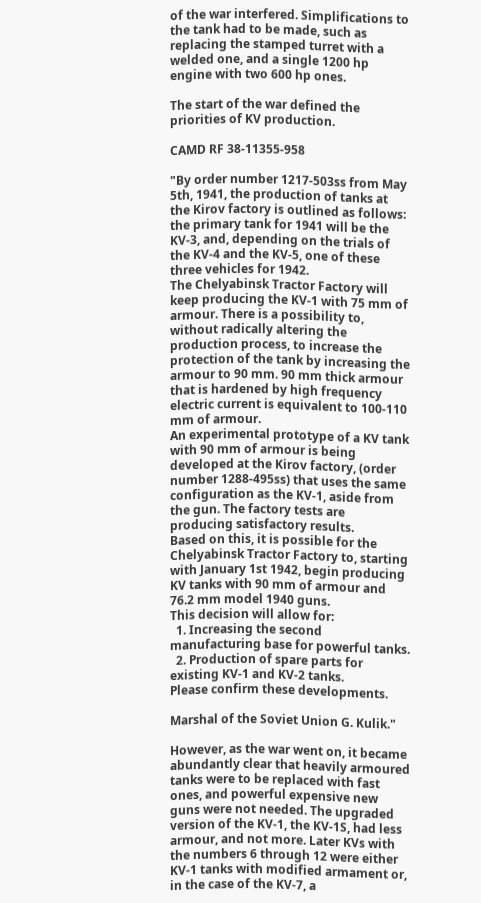of the war interfered. Simplifications to the tank had to be made, such as replacing the stamped turret with a welded one, and a single 1200 hp engine with two 600 hp ones.

The start of the war defined the priorities of KV production.

CAMD RF 38-11355-958

"By order number 1217-503ss from May 5th, 1941, the production of tanks at the Kirov factory is outlined as follows: the primary tank for 1941 will be the KV-3, and, depending on the trials of the KV-4 and the KV-5, one of these three vehicles for 1942.
The Chelyabinsk Tractor Factory will keep producing the KV-1 with 75 mm of armour. There is a possibility to, without radically altering the production process, to increase the protection of the tank by increasing the armour to 90 mm. 90 mm thick armour that is hardened by high frequency electric current is equivalent to 100-110 mm of armour.
An experimental prototype of a KV tank with 90 mm of armour is being developed at the Kirov factory, (order number 1288-495ss) that uses the same configuration as the KV-1, aside from the gun. The factory tests are producing satisfactory results.
Based on this, it is possible for the Chelyabinsk Tractor Factory to, starting with January 1st 1942, begin producing KV tanks with 90 mm of armour and 76.2 mm model 1940 guns.
This decision will allow for:
  1. Increasing the second manufacturing base for powerful tanks.
  2. Production of spare parts for existing KV-1 and KV-2 tanks.
Please confirm these developments.

Marshal of the Soviet Union G. Kulik."

However, as the war went on, it became abundantly clear that heavily armoured tanks were to be replaced with fast ones, and powerful expensive new guns were not needed. The upgraded version of the KV-1, the KV-1S, had less armour, and not more. Later KVs with the numbers 6 through 12 were either KV-1 tanks with modified armament or, in the case of the KV-7, a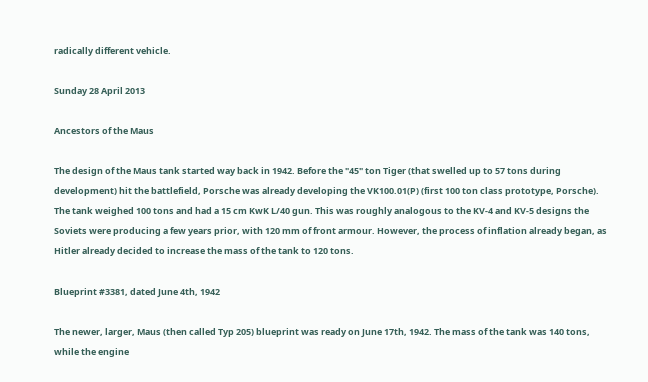radically different vehicle.

Sunday 28 April 2013

Ancestors of the Maus

The design of the Maus tank started way back in 1942. Before the "45" ton Tiger (that swelled up to 57 tons during development) hit the battlefield, Porsche was already developing the VK100.01(P) (first 100 ton class prototype, Porsche). The tank weighed 100 tons and had a 15 cm KwK L/40 gun. This was roughly analogous to the KV-4 and KV-5 designs the Soviets were producing a few years prior, with 120 mm of front armour. However, the process of inflation already began, as Hitler already decided to increase the mass of the tank to 120 tons.

Blueprint #3381, dated June 4th, 1942

The newer, larger, Maus (then called Typ 205) blueprint was ready on June 17th, 1942. The mass of the tank was 140 tons, while the engine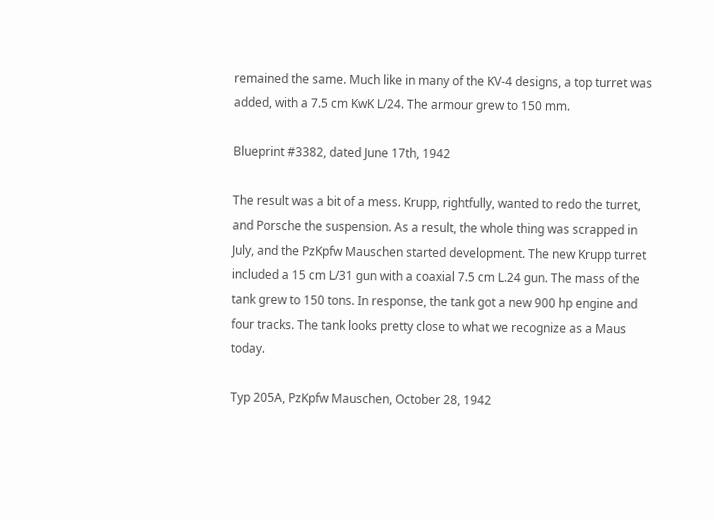remained the same. Much like in many of the KV-4 designs, a top turret was added, with a 7.5 cm KwK L/24. The armour grew to 150 mm.

Blueprint #3382, dated June 17th, 1942

The result was a bit of a mess. Krupp, rightfully, wanted to redo the turret, and Porsche the suspension. As a result, the whole thing was scrapped in July, and the PzKpfw Mauschen started development. The new Krupp turret included a 15 cm L/31 gun with a coaxial 7.5 cm L.24 gun. The mass of the tank grew to 150 tons. In response, the tank got a new 900 hp engine and four tracks. The tank looks pretty close to what we recognize as a Maus today.

Typ 205A, PzKpfw Mauschen, October 28, 1942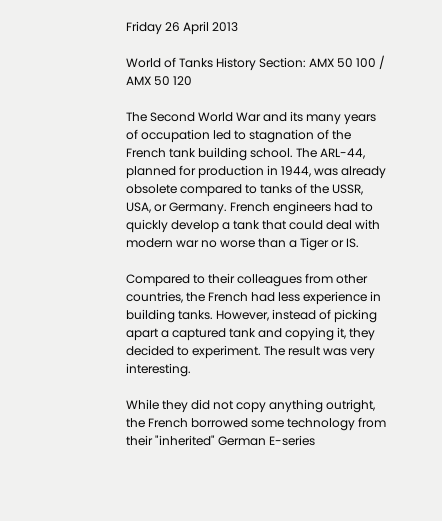Friday 26 April 2013

World of Tanks History Section: AMX 50 100 / AMX 50 120

The Second World War and its many years of occupation led to stagnation of the French tank building school. The ARL-44, planned for production in 1944, was already obsolete compared to tanks of the USSR, USA, or Germany. French engineers had to quickly develop a tank that could deal with modern war no worse than a Tiger or IS.

Compared to their colleagues from other countries, the French had less experience in building tanks. However, instead of picking apart a captured tank and copying it, they decided to experiment. The result was very interesting.

While they did not copy anything outright, the French borrowed some technology from their "inherited" German E-series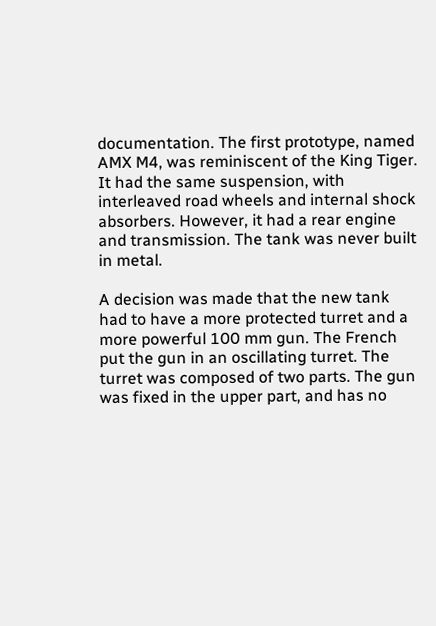documentation. The first prototype, named AMX M4, was reminiscent of the King Tiger. It had the same suspension, with interleaved road wheels and internal shock absorbers. However, it had a rear engine and transmission. The tank was never built in metal.

A decision was made that the new tank had to have a more protected turret and a more powerful 100 mm gun. The French put the gun in an oscillating turret. The turret was composed of two parts. The gun was fixed in the upper part, and has no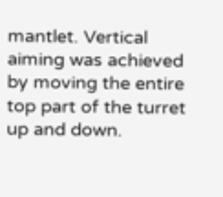mantlet. Vertical aiming was achieved by moving the entire top part of the turret up and down.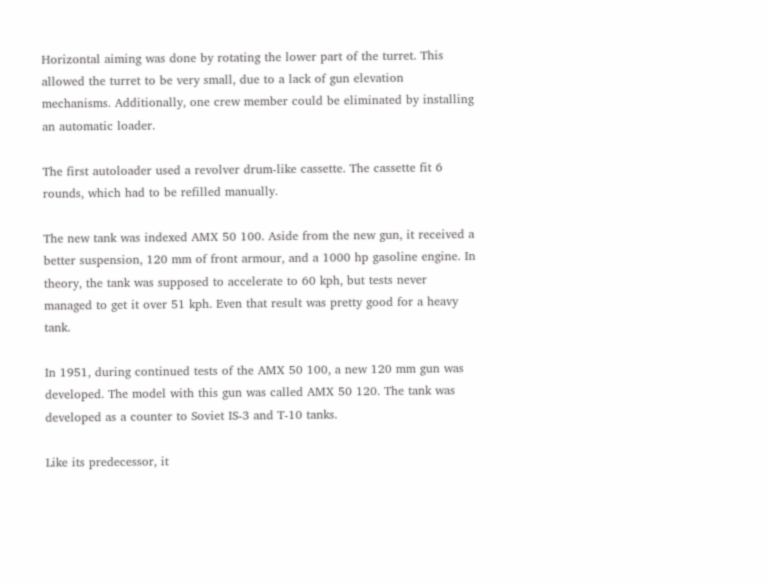Horizontal aiming was done by rotating the lower part of the turret. This allowed the turret to be very small, due to a lack of gun elevation mechanisms. Additionally, one crew member could be eliminated by installing an automatic loader.

The first autoloader used a revolver drum-like cassette. The cassette fit 6 rounds, which had to be refilled manually.

The new tank was indexed AMX 50 100. Aside from the new gun, it received a better suspension, 120 mm of front armour, and a 1000 hp gasoline engine. In theory, the tank was supposed to accelerate to 60 kph, but tests never managed to get it over 51 kph. Even that result was pretty good for a heavy tank.

In 1951, during continued tests of the AMX 50 100, a new 120 mm gun was developed. The model with this gun was called AMX 50 120. The tank was developed as a counter to Soviet IS-3 and T-10 tanks.

Like its predecessor, it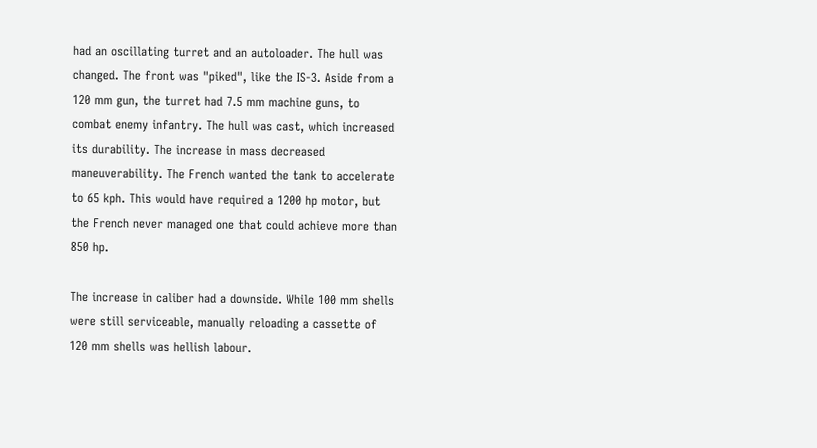had an oscillating turret and an autoloader. The hull was changed. The front was "piked", like the IS-3. Aside from a 120 mm gun, the turret had 7.5 mm machine guns, to combat enemy infantry. The hull was cast, which increased its durability. The increase in mass decreased maneuverability. The French wanted the tank to accelerate to 65 kph. This would have required a 1200 hp motor, but the French never managed one that could achieve more than 850 hp.

The increase in caliber had a downside. While 100 mm shells were still serviceable, manually reloading a cassette of 120 mm shells was hellish labour.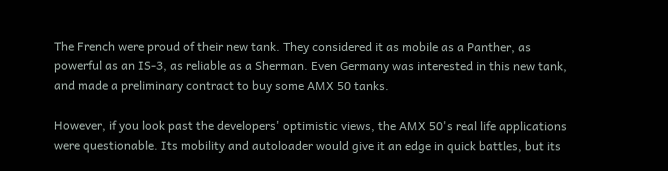The French were proud of their new tank. They considered it as mobile as a Panther, as powerful as an IS-3, as reliable as a Sherman. Even Germany was interested in this new tank, and made a preliminary contract to buy some AMX 50 tanks.

However, if you look past the developers' optimistic views, the AMX 50's real life applications were questionable. Its mobility and autoloader would give it an edge in quick battles, but its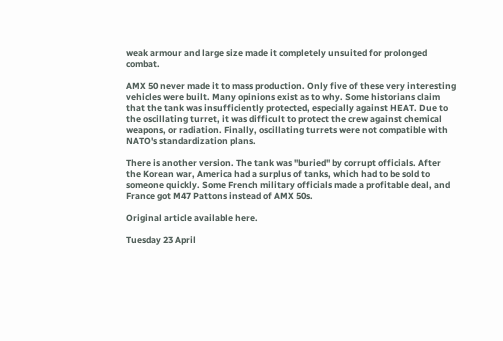weak armour and large size made it completely unsuited for prolonged combat.

AMX 50 never made it to mass production. Only five of these very interesting vehicles were built. Many opinions exist as to why. Some historians claim that the tank was insufficiently protected, especially against HEAT. Due to the oscillating turret, it was difficult to protect the crew against chemical weapons, or radiation. Finally, oscillating turrets were not compatible with NATO's standardization plans.

There is another version. The tank was "buried" by corrupt officials. After the Korean war, America had a surplus of tanks, which had to be sold to someone quickly. Some French military officials made a profitable deal, and France got M47 Pattons instead of AMX 50s.

Original article available here.

Tuesday 23 April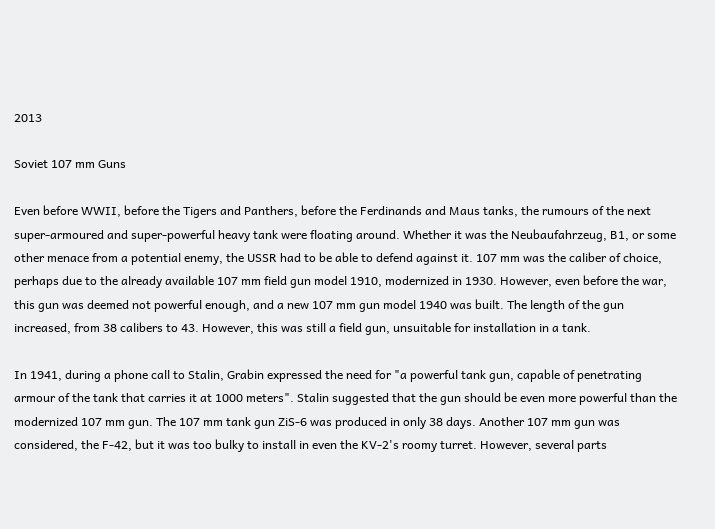2013

Soviet 107 mm Guns

Even before WWII, before the Tigers and Panthers, before the Ferdinands and Maus tanks, the rumours of the next super-armoured and super-powerful heavy tank were floating around. Whether it was the Neubaufahrzeug, B1, or some other menace from a potential enemy, the USSR had to be able to defend against it. 107 mm was the caliber of choice, perhaps due to the already available 107 mm field gun model 1910, modernized in 1930. However, even before the war, this gun was deemed not powerful enough, and a new 107 mm gun model 1940 was built. The length of the gun increased, from 38 calibers to 43. However, this was still a field gun, unsuitable for installation in a tank.

In 1941, during a phone call to Stalin, Grabin expressed the need for "a powerful tank gun, capable of penetrating armour of the tank that carries it at 1000 meters". Stalin suggested that the gun should be even more powerful than the modernized 107 mm gun. The 107 mm tank gun ZiS-6 was produced in only 38 days. Another 107 mm gun was considered, the F-42, but it was too bulky to install in even the KV-2's roomy turret. However, several parts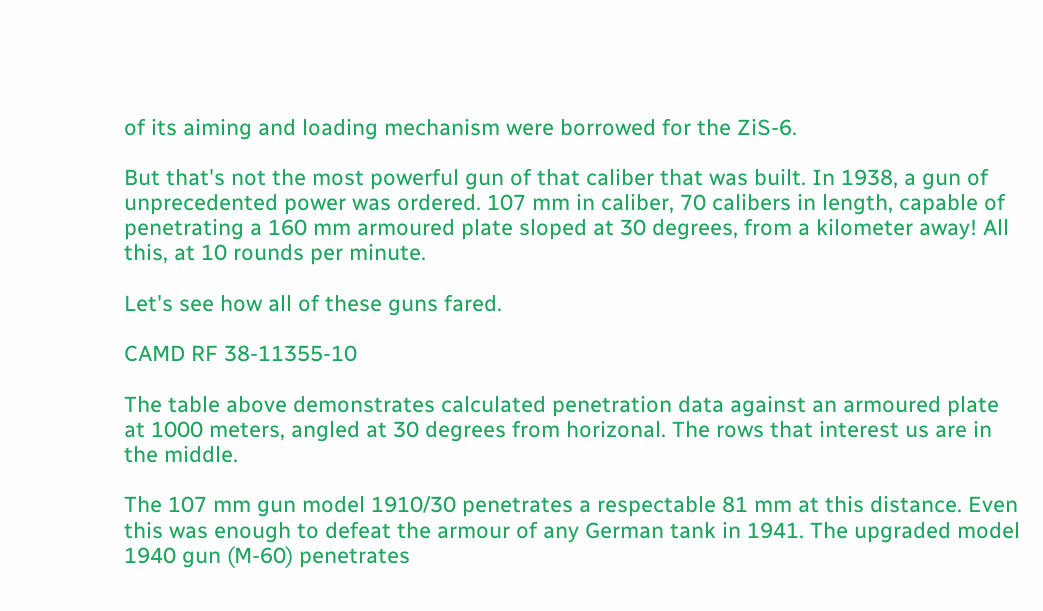of its aiming and loading mechanism were borrowed for the ZiS-6.

But that's not the most powerful gun of that caliber that was built. In 1938, a gun of unprecedented power was ordered. 107 mm in caliber, 70 calibers in length, capable of penetrating a 160 mm armoured plate sloped at 30 degrees, from a kilometer away! All this, at 10 rounds per minute.

Let's see how all of these guns fared.

CAMD RF 38-11355-10

The table above demonstrates calculated penetration data against an armoured plate at 1000 meters, angled at 30 degrees from horizonal. The rows that interest us are in the middle.

The 107 mm gun model 1910/30 penetrates a respectable 81 mm at this distance. Even this was enough to defeat the armour of any German tank in 1941. The upgraded model 1940 gun (M-60) penetrates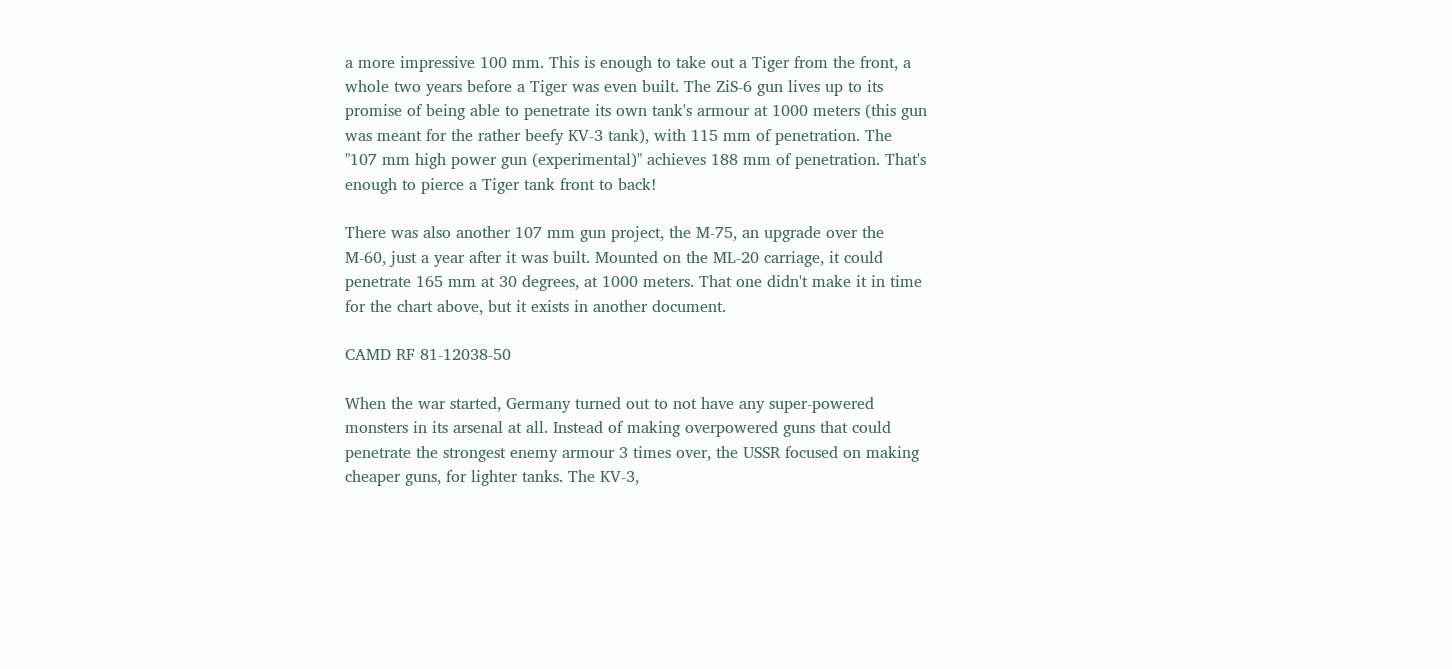a more impressive 100 mm. This is enough to take out a Tiger from the front, a whole two years before a Tiger was even built. The ZiS-6 gun lives up to its promise of being able to penetrate its own tank's armour at 1000 meters (this gun was meant for the rather beefy KV-3 tank), with 115 mm of penetration. The "107 mm high power gun (experimental)" achieves 188 mm of penetration. That's enough to pierce a Tiger tank front to back!

There was also another 107 mm gun project, the M-75, an upgrade over the M-60, just a year after it was built. Mounted on the ML-20 carriage, it could penetrate 165 mm at 30 degrees, at 1000 meters. That one didn't make it in time for the chart above, but it exists in another document.

CAMD RF 81-12038-50

When the war started, Germany turned out to not have any super-powered monsters in its arsenal at all. Instead of making overpowered guns that could penetrate the strongest enemy armour 3 times over, the USSR focused on making cheaper guns, for lighter tanks. The KV-3,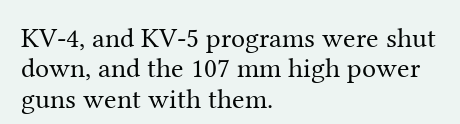KV-4, and KV-5 programs were shut down, and the 107 mm high power guns went with them.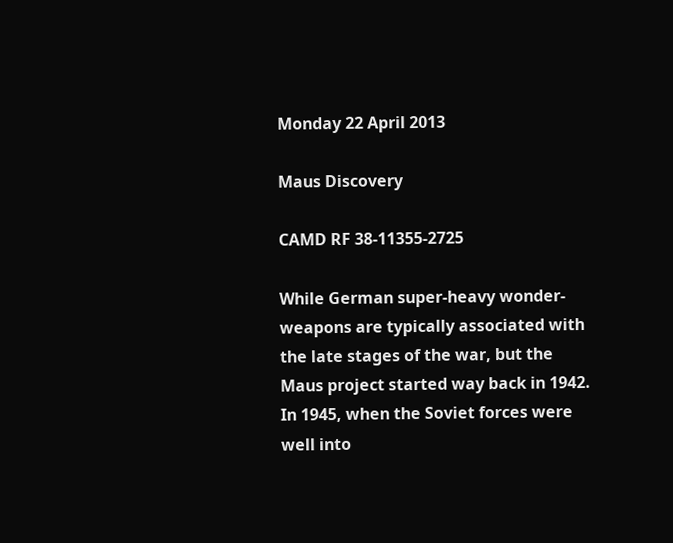Monday 22 April 2013

Maus Discovery

CAMD RF 38-11355-2725

While German super-heavy wonder-weapons are typically associated with the late stages of the war, but the Maus project started way back in 1942. In 1945, when the Soviet forces were well into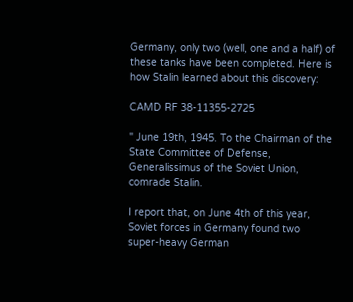Germany, only two (well, one and a half) of these tanks have been completed. Here is how Stalin learned about this discovery:

CAMD RF 38-11355-2725

" June 19th, 1945. To the Chairman of the State Committee of Defense, Generalissimus of the Soviet Union, comrade Stalin.

I report that, on June 4th of this year, Soviet forces in Germany found two super-heavy German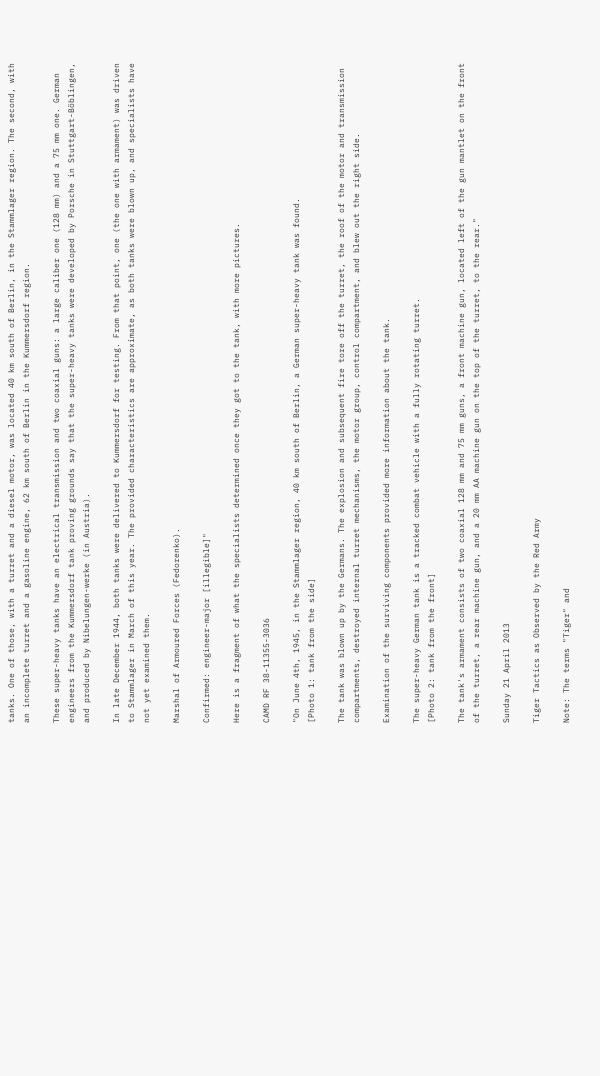tanks. One of those, with a turret and a diesel motor, was located 40 km south of Berlin, in the Stammlager region. The second, with an incomplete turret and a gasoline engine, 62 km south of Berlin in the Kummersdorf region.

These super-heavy tanks have an electrical transmission and two coaxial guns: a large caliber one (128 mm) and a 75 mm one. German engineers from the Kummersdorf tank proving grounds say that the super-heavy tanks were developed by Porsche in Stuttgart-Böblingen, and produced by Nibelungen-werke (in Austria).

In late December 1944, both tanks were delivered to Kummersdorf for testing. From that point, one (the one with armament) was driven to Stammlager in March of this year. The provided characteristics are approximate, as both tanks were blown up, and specialists have not yet examined them.

Marshal of Armoured Forces (Fedorenko).

Confirmed: engineer-major [illegible]"

Here is a fragment of what the specialists determined once they got to the tank, with more pictures.

CAMD RF 38-11355-3036

"On June 4th, 1945, in the Stammlager region, 40 km south of Berlin, a German super-heavy tank was found.
[Photo 1: tank from the side]

The tank was blown up by the Germans. The explosion and subsequent fire tore off the turret, the roof of the motor and transmission compartments, destroyed internal turret mechanisms, the motor group, control compartment, and blew out the right side.

Examination of the surviving components provided more information about the tank.

The super-heavy German tank is a tracked combat vehicle with a fully rotating turret.
[Photo 2: tank from the front]

The tank's armament consists of two coaxial 128 mm and 75 mm guns, a front machine gun, located left of the gun mantlet on the front of the turret, a rear machine gun, and a 20 mm AA machine gun on the top of the turret, to the rear."

Sunday 21 April 2013

Tiger Tactics as Observed by the Red Army

Note: The terms "Tiger" and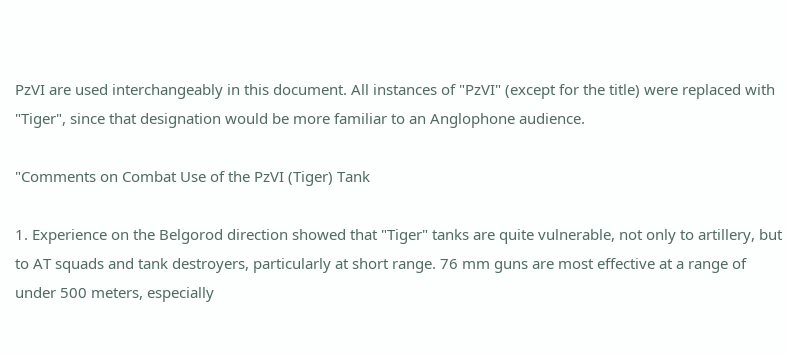PzVI are used interchangeably in this document. All instances of "PzVI" (except for the title) were replaced with "Tiger", since that designation would be more familiar to an Anglophone audience.

"Comments on Combat Use of the PzVI (Tiger) Tank

1. Experience on the Belgorod direction showed that "Tiger" tanks are quite vulnerable, not only to artillery, but to AT squads and tank destroyers, particularly at short range. 76 mm guns are most effective at a range of under 500 meters, especially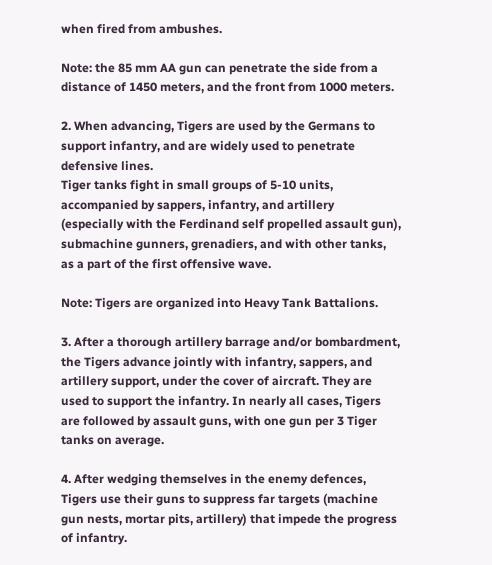when fired from ambushes.

Note: the 85 mm AA gun can penetrate the side from a distance of 1450 meters, and the front from 1000 meters.

2. When advancing, Tigers are used by the Germans to support infantry, and are widely used to penetrate defensive lines.
Tiger tanks fight in small groups of 5-10 units, accompanied by sappers, infantry, and artillery  (especially with the Ferdinand self propelled assault gun), submachine gunners, grenadiers, and with other tanks, as a part of the first offensive wave.

Note: Tigers are organized into Heavy Tank Battalions.

3. After a thorough artillery barrage and/or bombardment, the Tigers advance jointly with infantry, sappers, and artillery support, under the cover of aircraft. They are used to support the infantry. In nearly all cases, Tigers are followed by assault guns, with one gun per 3 Tiger tanks on average.

4. After wedging themselves in the enemy defences, Tigers use their guns to suppress far targets (machine gun nests, mortar pits, artillery) that impede the progress of infantry.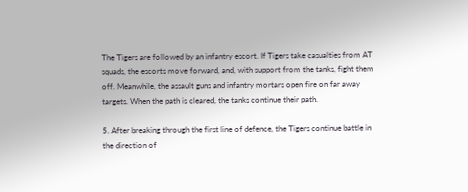The Tigers are followed by an infantry escort. If Tigers take casualties from AT squads, the escorts move forward, and, with support from the tanks, fight them off. Meanwhile, the assault guns and infantry mortars open fire on far away targets. When the path is cleared, the tanks continue their path.

5. After breaking through the first line of defence, the Tigers continue battle in the direction of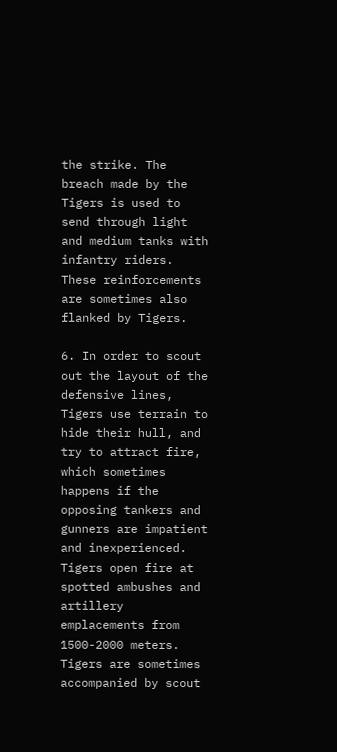the strike. The breach made by the Tigers is used to send through light and medium tanks with infantry riders. These reinforcements are sometimes also flanked by Tigers.

6. In order to scout out the layout of the defensive lines, Tigers use terrain to hide their hull, and try to attract fire, which sometimes happens if the opposing tankers and gunners are impatient and inexperienced. Tigers open fire at spotted ambushes and artillery emplacements from 1500-2000 meters.
Tigers are sometimes accompanied by scout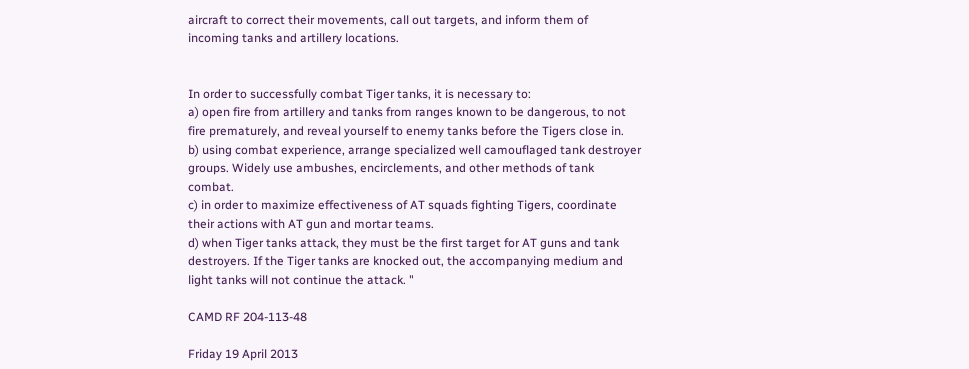aircraft to correct their movements, call out targets, and inform them of incoming tanks and artillery locations.


In order to successfully combat Tiger tanks, it is necessary to:
a) open fire from artillery and tanks from ranges known to be dangerous, to not fire prematurely, and reveal yourself to enemy tanks before the Tigers close in.
b) using combat experience, arrange specialized well camouflaged tank destroyer groups. Widely use ambushes, encirclements, and other methods of tank combat.
c) in order to maximize effectiveness of AT squads fighting Tigers, coordinate their actions with AT gun and mortar teams.
d) when Tiger tanks attack, they must be the first target for AT guns and tank destroyers. If the Tiger tanks are knocked out, the accompanying medium and light tanks will not continue the attack. "

CAMD RF 204-113-48

Friday 19 April 2013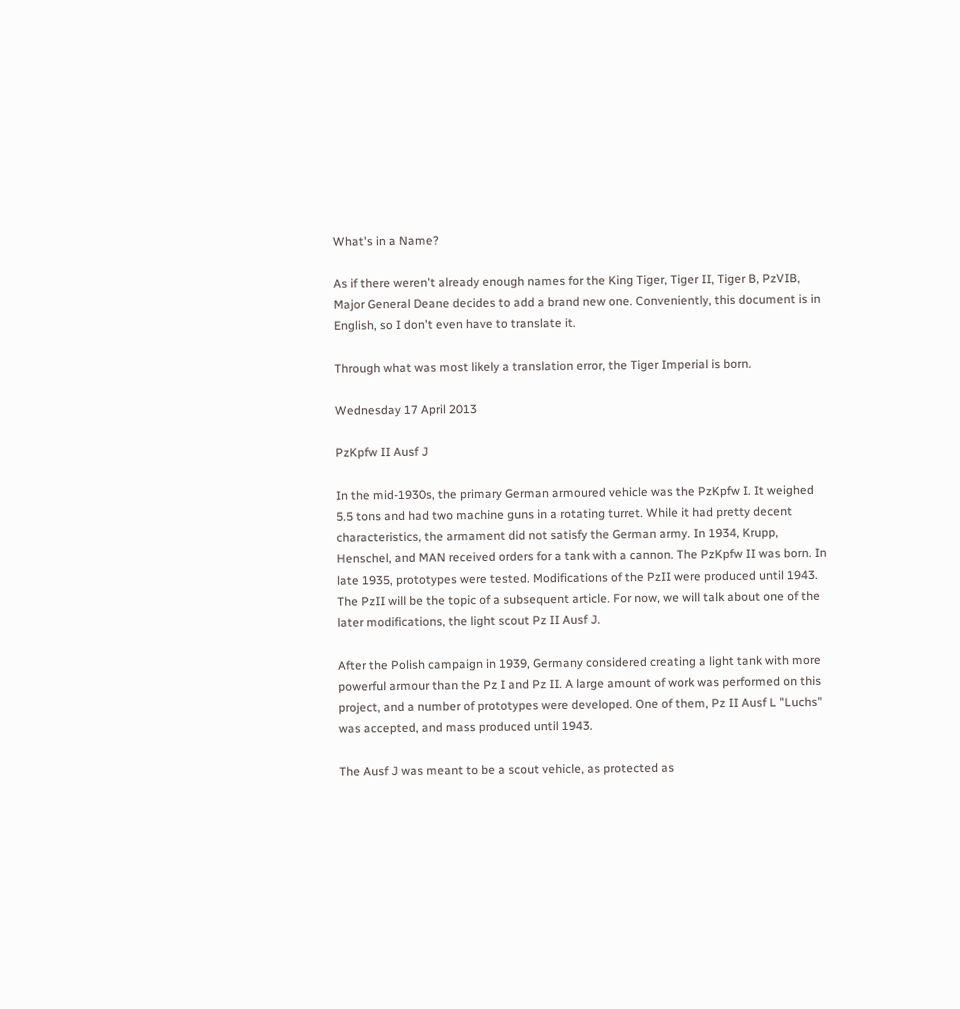What's in a Name?

As if there weren't already enough names for the King Tiger, Tiger II, Tiger B, PzVIB, Major General Deane decides to add a brand new one. Conveniently, this document is in English, so I don't even have to translate it.

Through what was most likely a translation error, the Tiger Imperial is born.

Wednesday 17 April 2013

PzKpfw II Ausf J

In the mid-1930s, the primary German armoured vehicle was the PzKpfw I. It weighed 5.5 tons and had two machine guns in a rotating turret. While it had pretty decent characteristics, the armament did not satisfy the German army. In 1934, Krupp, Henschel, and MAN received orders for a tank with a cannon. The PzKpfw II was born. In late 1935, prototypes were tested. Modifications of the PzII were produced until 1943. The PzII will be the topic of a subsequent article. For now, we will talk about one of the later modifications, the light scout Pz II Ausf J.

After the Polish campaign in 1939, Germany considered creating a light tank with more powerful armour than the Pz I and Pz II. A large amount of work was performed on this project, and a number of prototypes were developed. One of them, Pz II Ausf L "Luchs" was accepted, and mass produced until 1943.

The Ausf J was meant to be a scout vehicle, as protected as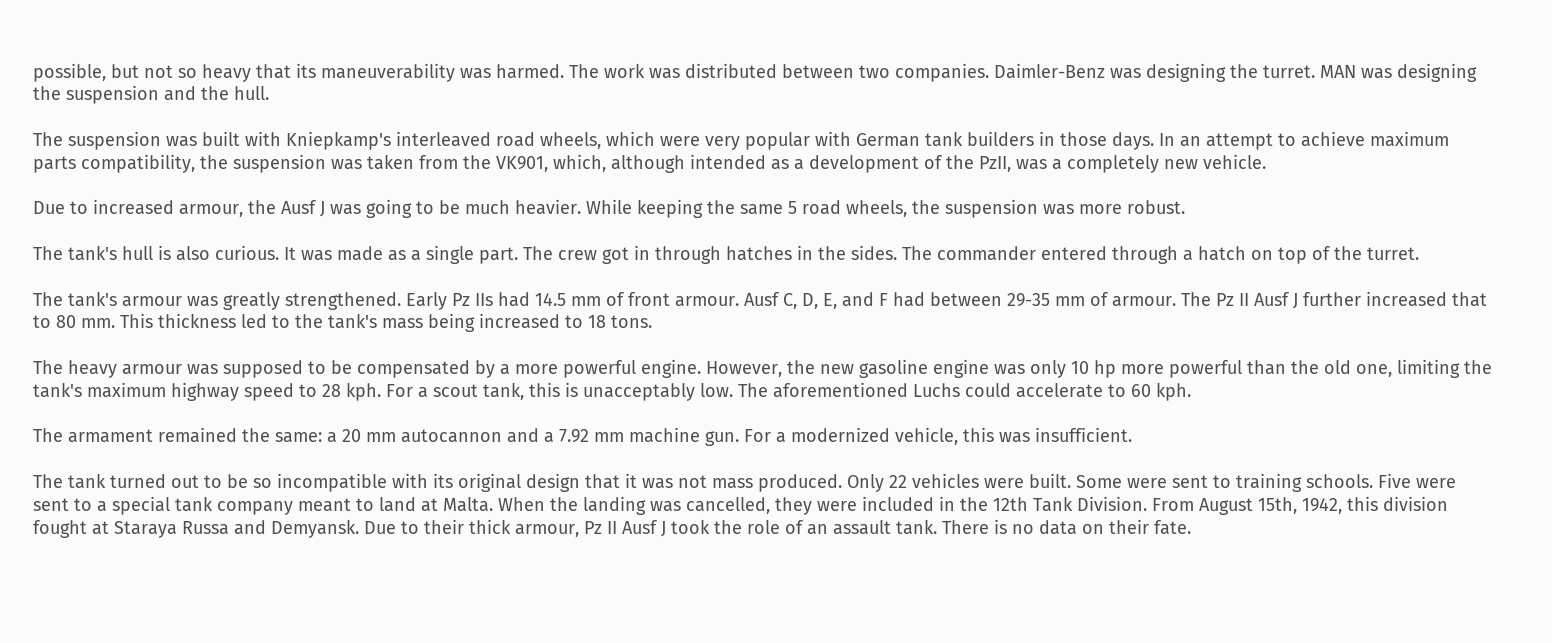possible, but not so heavy that its maneuverability was harmed. The work was distributed between two companies. Daimler-Benz was designing the turret. MAN was designing the suspension and the hull.

The suspension was built with Kniepkamp's interleaved road wheels, which were very popular with German tank builders in those days. In an attempt to achieve maximum parts compatibility, the suspension was taken from the VK901, which, although intended as a development of the PzII, was a completely new vehicle.

Due to increased armour, the Ausf J was going to be much heavier. While keeping the same 5 road wheels, the suspension was more robust.

The tank's hull is also curious. It was made as a single part. The crew got in through hatches in the sides. The commander entered through a hatch on top of the turret.

The tank's armour was greatly strengthened. Early Pz IIs had 14.5 mm of front armour. Ausf C, D, E, and F had between 29-35 mm of armour. The Pz II Ausf J further increased that to 80 mm. This thickness led to the tank's mass being increased to 18 tons.

The heavy armour was supposed to be compensated by a more powerful engine. However, the new gasoline engine was only 10 hp more powerful than the old one, limiting the tank's maximum highway speed to 28 kph. For a scout tank, this is unacceptably low. The aforementioned Luchs could accelerate to 60 kph.

The armament remained the same: a 20 mm autocannon and a 7.92 mm machine gun. For a modernized vehicle, this was insufficient.

The tank turned out to be so incompatible with its original design that it was not mass produced. Only 22 vehicles were built. Some were sent to training schools. Five were sent to a special tank company meant to land at Malta. When the landing was cancelled, they were included in the 12th Tank Division. From August 15th, 1942, this division fought at Staraya Russa and Demyansk. Due to their thick armour, Pz II Ausf J took the role of an assault tank. There is no data on their fate.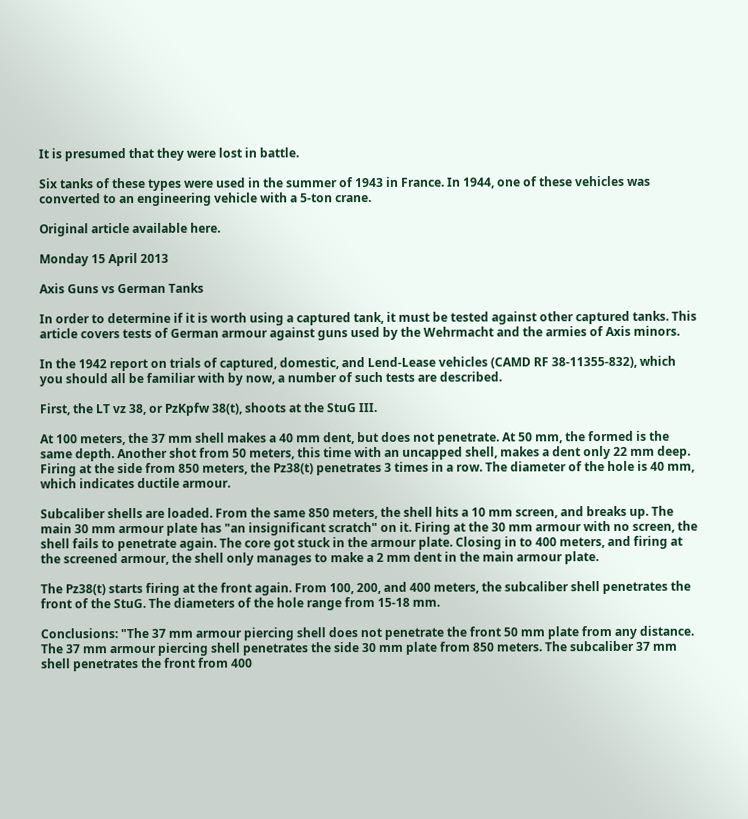It is presumed that they were lost in battle.

Six tanks of these types were used in the summer of 1943 in France. In 1944, one of these vehicles was converted to an engineering vehicle with a 5-ton crane.

Original article available here.

Monday 15 April 2013

Axis Guns vs German Tanks

In order to determine if it is worth using a captured tank, it must be tested against other captured tanks. This article covers tests of German armour against guns used by the Wehrmacht and the armies of Axis minors.

In the 1942 report on trials of captured, domestic, and Lend-Lease vehicles (CAMD RF 38-11355-832), which you should all be familiar with by now, a number of such tests are described.

First, the LT vz 38, or PzKpfw 38(t), shoots at the StuG III.

At 100 meters, the 37 mm shell makes a 40 mm dent, but does not penetrate. At 50 mm, the formed is the same depth. Another shot from 50 meters, this time with an uncapped shell, makes a dent only 22 mm deep. Firing at the side from 850 meters, the Pz38(t) penetrates 3 times in a row. The diameter of the hole is 40 mm, which indicates ductile armour.

Subcaliber shells are loaded. From the same 850 meters, the shell hits a 10 mm screen, and breaks up. The main 30 mm armour plate has "an insignificant scratch" on it. Firing at the 30 mm armour with no screen, the shell fails to penetrate again. The core got stuck in the armour plate. Closing in to 400 meters, and firing at the screened armour, the shell only manages to make a 2 mm dent in the main armour plate.

The Pz38(t) starts firing at the front again. From 100, 200, and 400 meters, the subcaliber shell penetrates the front of the StuG. The diameters of the hole range from 15-18 mm.

Conclusions: "The 37 mm armour piercing shell does not penetrate the front 50 mm plate from any distance. The 37 mm armour piercing shell penetrates the side 30 mm plate from 850 meters. The subcaliber 37 mm shell penetrates the front from 400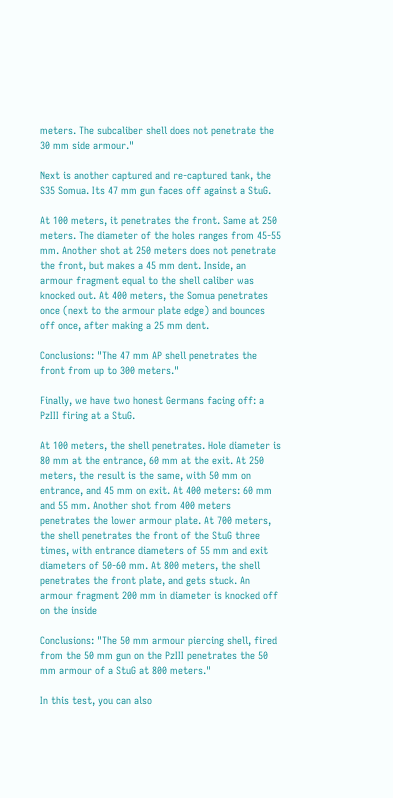meters. The subcaliber shell does not penetrate the 30 mm side armour."

Next is another captured and re-captured tank, the S35 Somua. Its 47 mm gun faces off against a StuG.

At 100 meters, it penetrates the front. Same at 250 meters. The diameter of the holes ranges from 45-55 mm. Another shot at 250 meters does not penetrate the front, but makes a 45 mm dent. Inside, an armour fragment equal to the shell caliber was knocked out. At 400 meters, the Somua penetrates once (next to the armour plate edge) and bounces off once, after making a 25 mm dent.

Conclusions: "The 47 mm AP shell penetrates the front from up to 300 meters."

Finally, we have two honest Germans facing off: a PzIII firing at a StuG.

At 100 meters, the shell penetrates. Hole diameter is 80 mm at the entrance, 60 mm at the exit. At 250 meters, the result is the same, with 50 mm on entrance, and 45 mm on exit. At 400 meters: 60 mm and 55 mm. Another shot from 400 meters penetrates the lower armour plate. At 700 meters, the shell penetrates the front of the StuG three times, with entrance diameters of 55 mm and exit diameters of 50-60 mm. At 800 meters, the shell penetrates the front plate, and gets stuck. An armour fragment 200 mm in diameter is knocked off on the inside

Conclusions: "The 50 mm armour piercing shell, fired from the 50 mm gun on the PzIII penetrates the 50 mm armour of a StuG at 800 meters."

In this test, you can also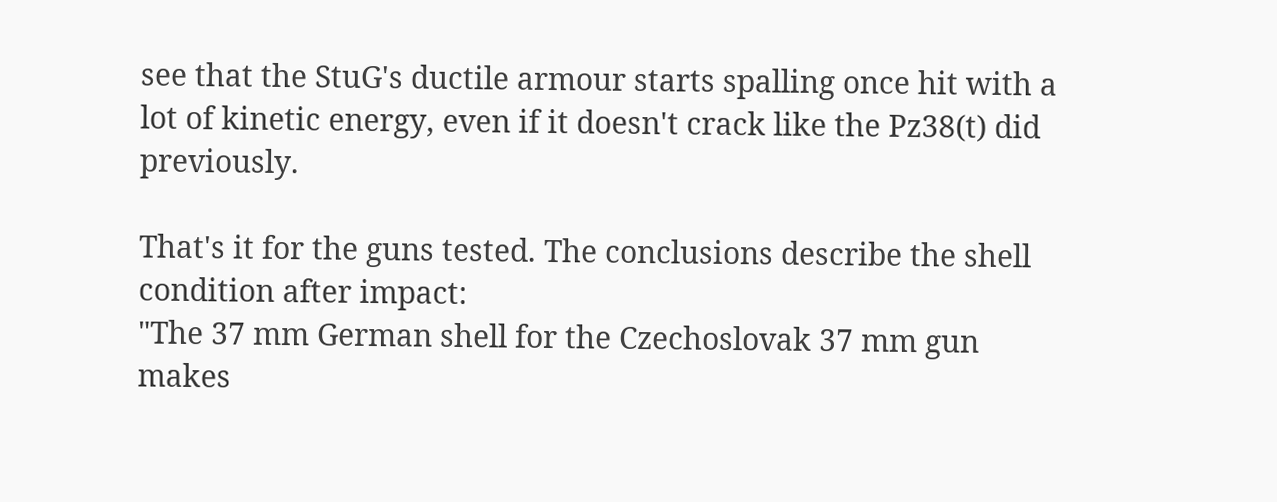see that the StuG's ductile armour starts spalling once hit with a lot of kinetic energy, even if it doesn't crack like the Pz38(t) did previously.

That's it for the guns tested. The conclusions describe the shell condition after impact:
"The 37 mm German shell for the Czechoslovak 37 mm gun makes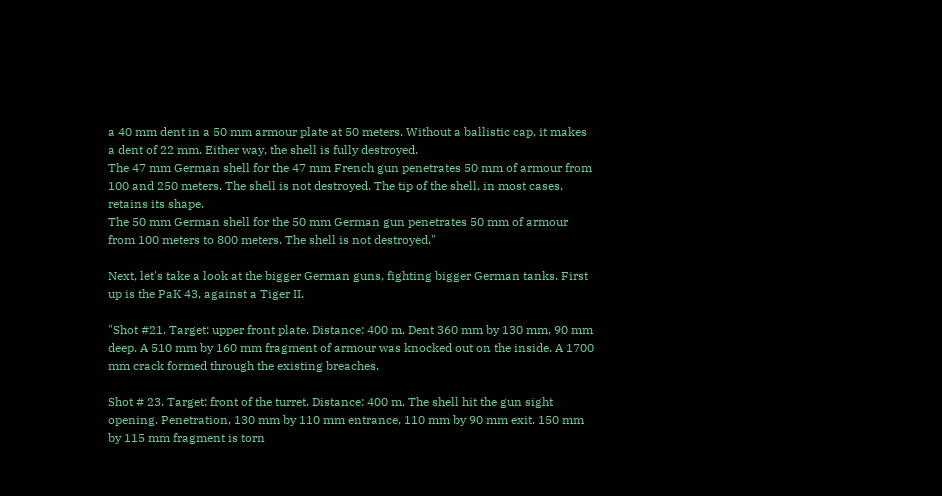a 40 mm dent in a 50 mm armour plate at 50 meters. Without a ballistic cap, it makes a dent of 22 mm. Either way, the shell is fully destroyed.
The 47 mm German shell for the 47 mm French gun penetrates 50 mm of armour from 100 and 250 meters. The shell is not destroyed. The tip of the shell, in most cases, retains its shape.
The 50 mm German shell for the 50 mm German gun penetrates 50 mm of armour from 100 meters to 800 meters. The shell is not destroyed."

Next, let's take a look at the bigger German guns, fighting bigger German tanks. First up is the PaK 43, against a Tiger II.

"Shot #21. Target: upper front plate. Distance: 400 m. Dent 360 mm by 130 mm, 90 mm deep. A 510 mm by 160 mm fragment of armour was knocked out on the inside. A 1700 mm crack formed through the existing breaches.

Shot # 23. Target: front of the turret. Distance: 400 m. The shell hit the gun sight opening. Penetration, 130 mm by 110 mm entrance, 110 mm by 90 mm exit. 150 mm by 115 mm fragment is torn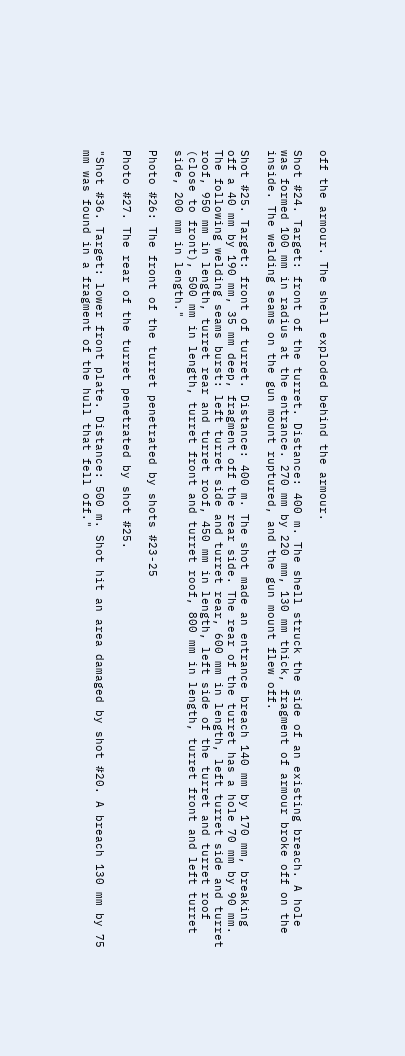off the armour. The shell exploded behind the armour.

Shot #24. Target: front of the turret. Distance: 400 m. The shell struck the side of an existing breach. A hole was formed 100 mm in radius at the entrance. 270 mm by 220 mm, 130 mm thick, fragment of armour broke off on the inside. The welding seams on the gun mount ruptured, and the gun mount flew off.

Shot #25. Target: front of turret. Distance: 400 m. The shot made an entrance breach 140 mm by 170 mm, breaking off a 40 mm by 190 mm, 35 mm deep, fragment off the rear side. The rear of the turret has a hole 70 mm by 90 mm. The following welding seams burst: left turret side and turret rear, 600 mm in length, left turret side and turret roof, 950 mm in length, turret rear and turret roof, 450 mm in length, left side of the turret and turret roof (close to front), 500 mm in length, turret front and turret roof, 800 mm in length, turret front and left turret side, 200 mm in length."

Photo #26: The front of the turret penetrated by shots #23-25

Photo #27. The rear of the turret penetrated by shot #25.

"Shot #36. Target: lower front plate. Distance: 500 m. Shot hit an area damaged by shot #20. A breach 130 mm by 75 mm was found in a fragment of the hull that fell off."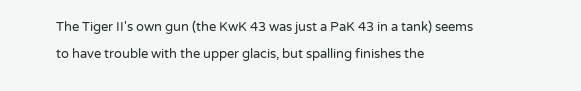The Tiger II's own gun (the KwK 43 was just a PaK 43 in a tank) seems to have trouble with the upper glacis, but spalling finishes the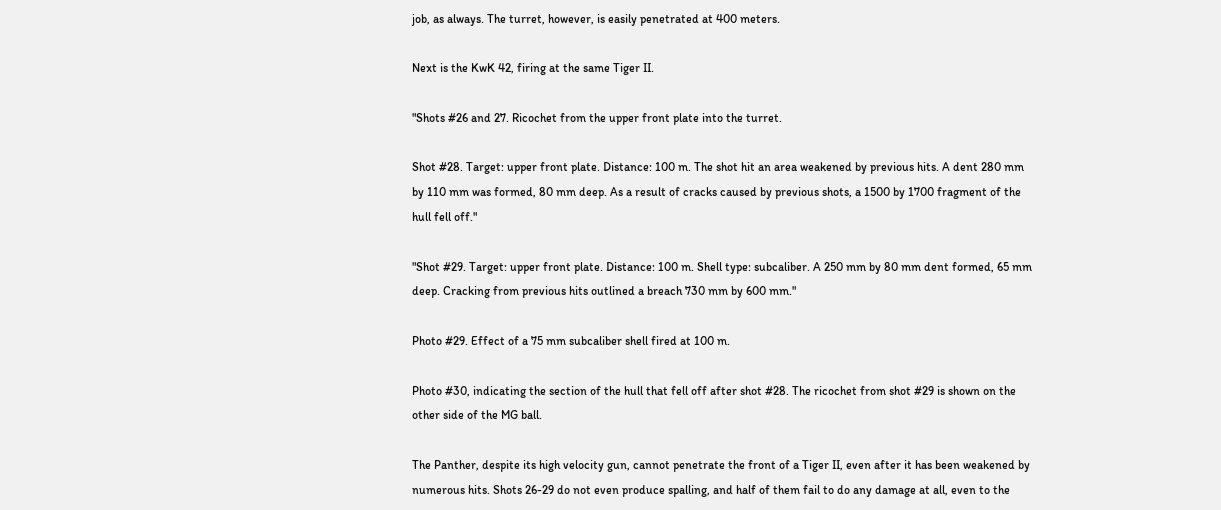job, as always. The turret, however, is easily penetrated at 400 meters.

Next is the KwK 42, firing at the same Tiger II.

"Shots #26 and 27. Ricochet from the upper front plate into the turret.

Shot #28. Target: upper front plate. Distance: 100 m. The shot hit an area weakened by previous hits. A dent 280 mm by 110 mm was formed, 80 mm deep. As a result of cracks caused by previous shots, a 1500 by 1700 fragment of the hull fell off."

"Shot #29. Target: upper front plate. Distance: 100 m. Shell type: subcaliber. A 250 mm by 80 mm dent formed, 65 mm deep. Cracking from previous hits outlined a breach 730 mm by 600 mm."

Photo #29. Effect of a 75 mm subcaliber shell fired at 100 m.

Photo #30, indicating the section of the hull that fell off after shot #28. The ricochet from shot #29 is shown on the other side of the MG ball.

The Panther, despite its high velocity gun, cannot penetrate the front of a Tiger II, even after it has been weakened by numerous hits. Shots 26-29 do not even produce spalling, and half of them fail to do any damage at all, even to the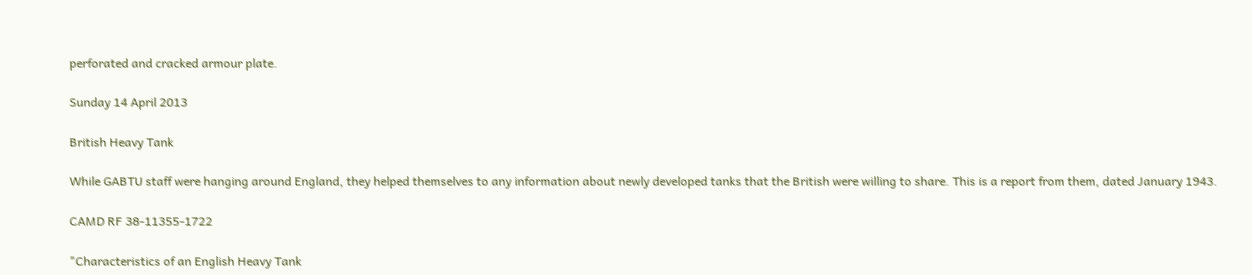perforated and cracked armour plate.

Sunday 14 April 2013

British Heavy Tank

While GABTU staff were hanging around England, they helped themselves to any information about newly developed tanks that the British were willing to share. This is a report from them, dated January 1943.

CAMD RF 38-11355-1722

"Characteristics of an English Heavy Tank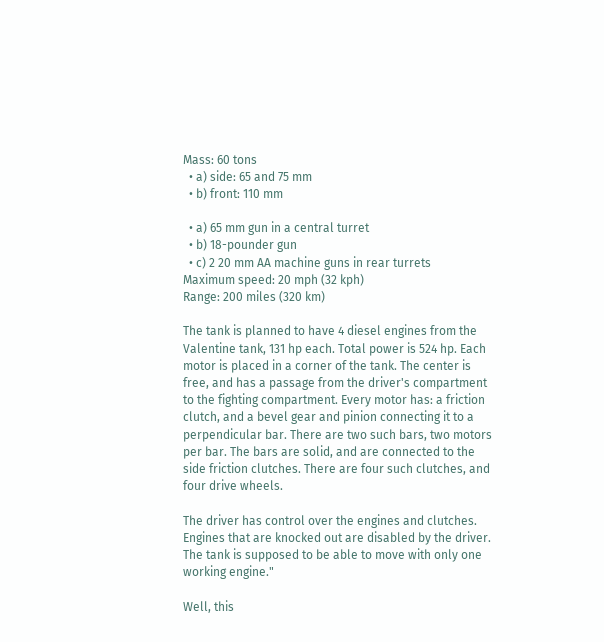Mass: 60 tons
  • a) side: 65 and 75 mm
  • b) front: 110 mm

  • a) 65 mm gun in a central turret
  • b) 18-pounder gun
  • c) 2 20 mm AA machine guns in rear turrets
Maximum speed: 20 mph (32 kph)
Range: 200 miles (320 km)

The tank is planned to have 4 diesel engines from the Valentine tank, 131 hp each. Total power is 524 hp. Each motor is placed in a corner of the tank. The center is free, and has a passage from the driver's compartment to the fighting compartment. Every motor has: a friction clutch, and a bevel gear and pinion connecting it to a perpendicular bar. There are two such bars, two motors per bar. The bars are solid, and are connected to the side friction clutches. There are four such clutches, and four drive wheels.

The driver has control over the engines and clutches. Engines that are knocked out are disabled by the driver. The tank is supposed to be able to move with only one working engine."

Well, this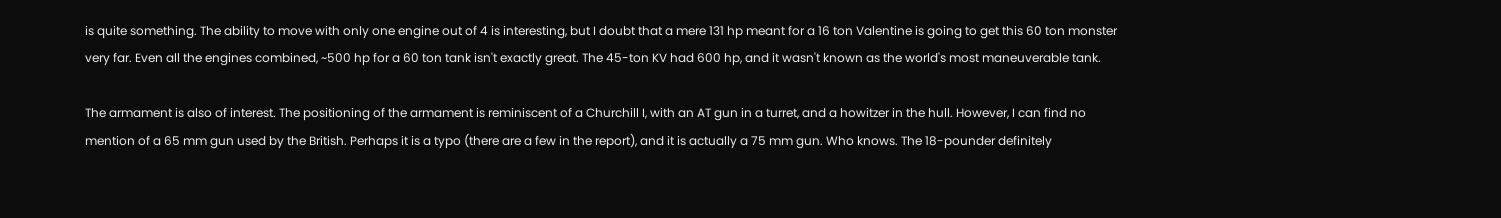is quite something. The ability to move with only one engine out of 4 is interesting, but I doubt that a mere 131 hp meant for a 16 ton Valentine is going to get this 60 ton monster very far. Even all the engines combined, ~500 hp for a 60 ton tank isn't exactly great. The 45-ton KV had 600 hp, and it wasn't known as the world's most maneuverable tank.

The armament is also of interest. The positioning of the armament is reminiscent of a Churchill I, with an AT gun in a turret, and a howitzer in the hull. However, I can find no mention of a 65 mm gun used by the British. Perhaps it is a typo (there are a few in the report), and it is actually a 75 mm gun. Who knows. The 18-pounder definitely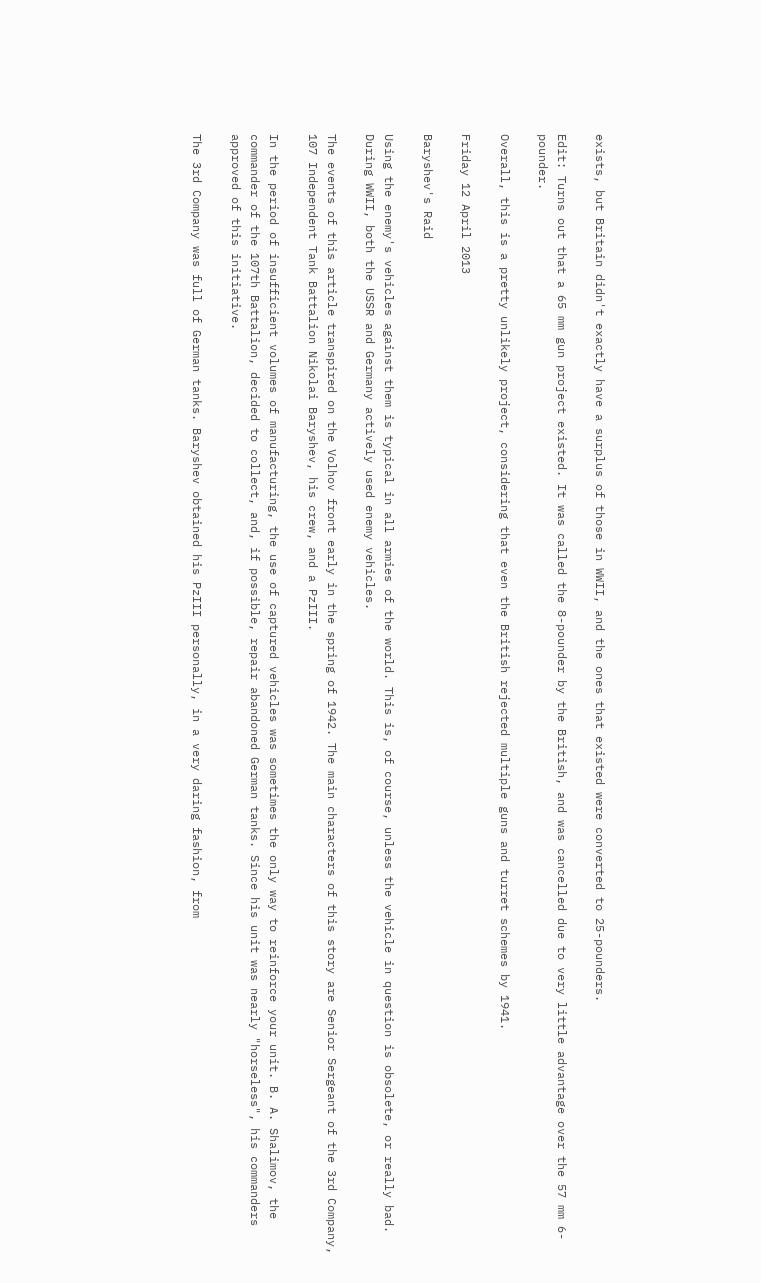exists, but Britain didn't exactly have a surplus of those in WWII, and the ones that existed were converted to 25-pounders.

Edit: Turns out that a 65 mm gun project existed. It was called the 8-pounder by the British, and was cancelled due to very little advantage over the 57 mm 6-pounder.

Overall, this is a pretty unlikely project, considering that even the British rejected multiple guns and turret schemes by 1941.

Friday 12 April 2013

Baryshev's Raid

Using the enemy's vehicles against them is typical in all armies of the world. This is, of course, unless the vehicle in question is obsolete, or really bad. During WWII, both the USSR and Germany actively used enemy vehicles.

The events of this article transpired on the Volhov front early in the spring of 1942. The main characters of this story are Senior Sergeant of the 3rd Company, 107 Independent Tank Battalion Nikolai Baryshev, his crew, and a PzIII.

In the period of insufficient volumes of manufacturing, the use of captured vehicles was sometimes the only way to reinforce your unit. B. A. Shalimov, the commander of the 107th Battalion, decided to collect, and, if possible, repair abandoned German tanks. Since his unit was nearly "horseless", his commanders approved of this initiative.

The 3rd Company was full of German tanks. Baryshev obtained his PzIII personally, in a very daring fashion, from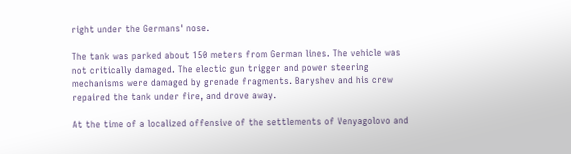right under the Germans' nose.

The tank was parked about 150 meters from German lines. The vehicle was not critically damaged. The electic gun trigger and power steering mechanisms were damaged by grenade fragments. Baryshev and his crew repaired the tank under fire, and drove away.

At the time of a localized offensive of the settlements of Venyagolovo and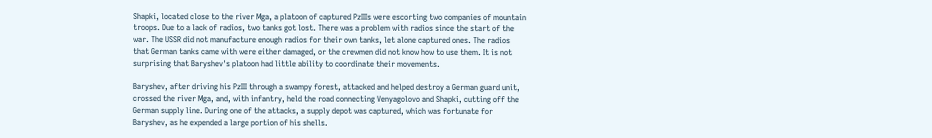Shapki, located close to the river Mga, a platoon of captured PzIIIs were escorting two companies of mountain troops. Due to a lack of radios, two tanks got lost. There was a problem with radios since the start of the war. The USSR did not manufacture enough radios for their own tanks, let alone captured ones. The radios that German tanks came with were either damaged, or the crewmen did not know how to use them. It is not surprising that Baryshev's platoon had little ability to coordinate their movements.

Baryshev, after driving his PzIII through a swampy forest, attacked and helped destroy a German guard unit, crossed the river Mga, and, with infantry, held the road connecting Venyagolovo and Shapki, cutting off the German supply line. During one of the attacks, a supply depot was captured, which was fortunate for Baryshev, as he expended a large portion of his shells.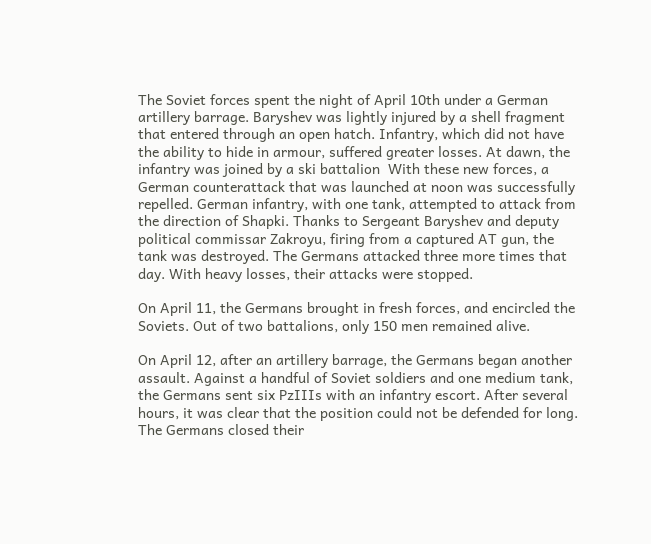The Soviet forces spent the night of April 10th under a German artillery barrage. Baryshev was lightly injured by a shell fragment that entered through an open hatch. Infantry, which did not have the ability to hide in armour, suffered greater losses. At dawn, the infantry was joined by a ski battalion  With these new forces, a German counterattack that was launched at noon was successfully repelled. German infantry, with one tank, attempted to attack from the direction of Shapki. Thanks to Sergeant Baryshev and deputy political commissar Zakroyu, firing from a captured AT gun, the tank was destroyed. The Germans attacked three more times that day. With heavy losses, their attacks were stopped.

On April 11, the Germans brought in fresh forces, and encircled the Soviets. Out of two battalions, only 150 men remained alive.

On April 12, after an artillery barrage, the Germans began another assault. Against a handful of Soviet soldiers and one medium tank, the Germans sent six PzIIIs with an infantry escort. After several hours, it was clear that the position could not be defended for long. The Germans closed their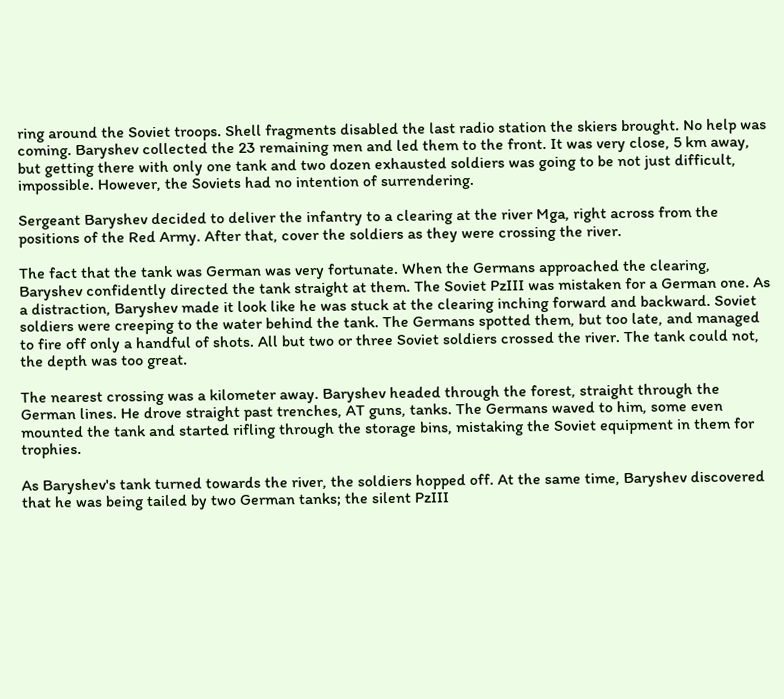ring around the Soviet troops. Shell fragments disabled the last radio station the skiers brought. No help was coming. Baryshev collected the 23 remaining men and led them to the front. It was very close, 5 km away, but getting there with only one tank and two dozen exhausted soldiers was going to be not just difficult, impossible. However, the Soviets had no intention of surrendering.

Sergeant Baryshev decided to deliver the infantry to a clearing at the river Mga, right across from the positions of the Red Army. After that, cover the soldiers as they were crossing the river.

The fact that the tank was German was very fortunate. When the Germans approached the clearing, Baryshev confidently directed the tank straight at them. The Soviet PzIII was mistaken for a German one. As a distraction, Baryshev made it look like he was stuck at the clearing inching forward and backward. Soviet soldiers were creeping to the water behind the tank. The Germans spotted them, but too late, and managed to fire off only a handful of shots. All but two or three Soviet soldiers crossed the river. The tank could not, the depth was too great.

The nearest crossing was a kilometer away. Baryshev headed through the forest, straight through the German lines. He drove straight past trenches, AT guns, tanks. The Germans waved to him, some even mounted the tank and started rifling through the storage bins, mistaking the Soviet equipment in them for trophies.

As Baryshev's tank turned towards the river, the soldiers hopped off. At the same time, Baryshev discovered that he was being tailed by two German tanks; the silent PzIII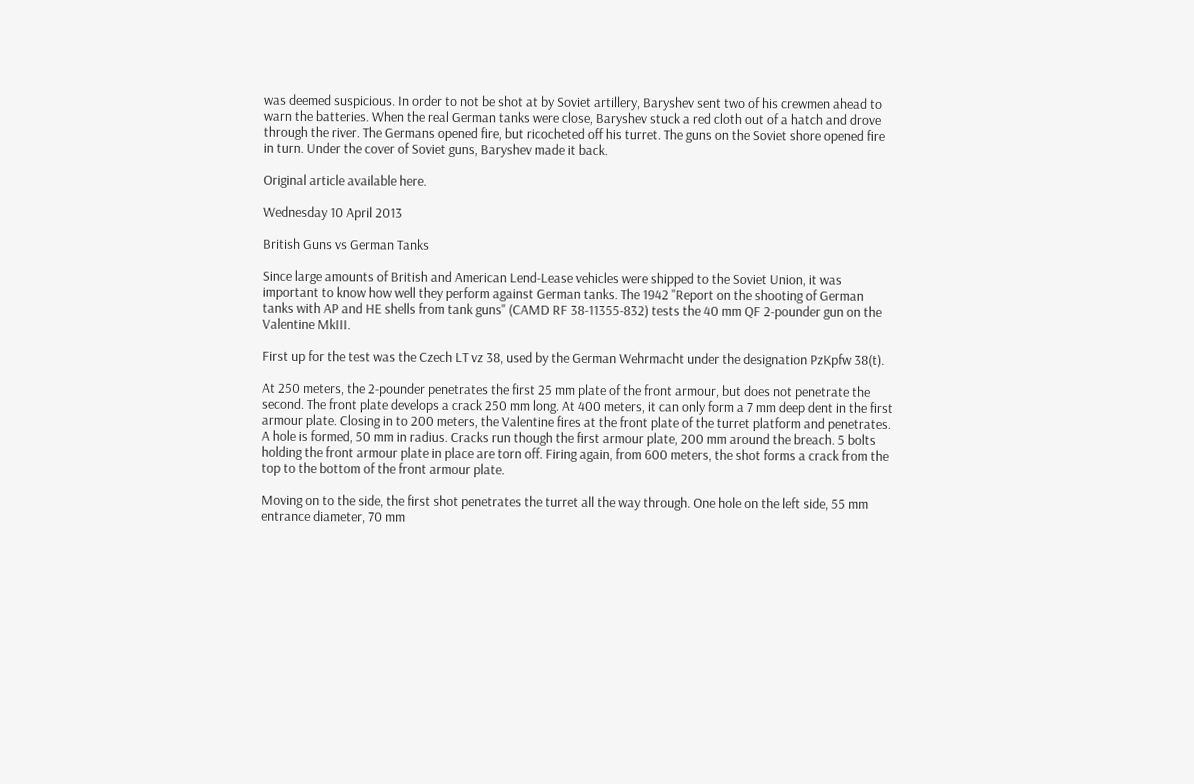was deemed suspicious. In order to not be shot at by Soviet artillery, Baryshev sent two of his crewmen ahead to warn the batteries. When the real German tanks were close, Baryshev stuck a red cloth out of a hatch and drove through the river. The Germans opened fire, but ricocheted off his turret. The guns on the Soviet shore opened fire in turn. Under the cover of Soviet guns, Baryshev made it back.

Original article available here.

Wednesday 10 April 2013

British Guns vs German Tanks

Since large amounts of British and American Lend-Lease vehicles were shipped to the Soviet Union, it was important to know how well they perform against German tanks. The 1942 "Report on the shooting of German tanks with AP and HE shells from tank guns" (CAMD RF 38-11355-832) tests the 40 mm QF 2-pounder gun on the Valentine MkIII.

First up for the test was the Czech LT vz 38, used by the German Wehrmacht under the designation PzKpfw 38(t).

At 250 meters, the 2-pounder penetrates the first 25 mm plate of the front armour, but does not penetrate the second. The front plate develops a crack 250 mm long. At 400 meters, it can only form a 7 mm deep dent in the first armour plate. Closing in to 200 meters, the Valentine fires at the front plate of the turret platform and penetrates. A hole is formed, 50 mm in radius. Cracks run though the first armour plate, 200 mm around the breach. 5 bolts holding the front armour plate in place are torn off. Firing again, from 600 meters, the shot forms a crack from the top to the bottom of the front armour plate.

Moving on to the side, the first shot penetrates the turret all the way through. One hole on the left side, 55 mm entrance diameter, 70 mm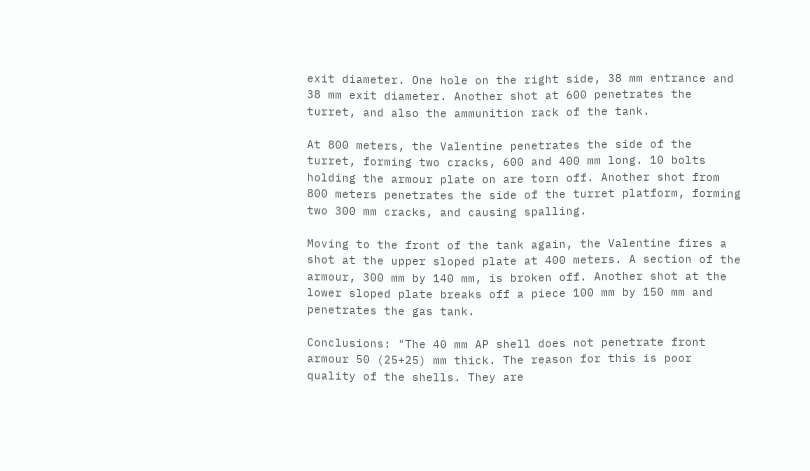exit diameter. One hole on the right side, 38 mm entrance and 38 mm exit diameter. Another shot at 600 penetrates the turret, and also the ammunition rack of the tank.

At 800 meters, the Valentine penetrates the side of the turret, forming two cracks, 600 and 400 mm long. 10 bolts holding the armour plate on are torn off. Another shot from 800 meters penetrates the side of the turret platform, forming two 300 mm cracks, and causing spalling.

Moving to the front of the tank again, the Valentine fires a shot at the upper sloped plate at 400 meters. A section of the armour, 300 mm by 140 mm, is broken off. Another shot at the lower sloped plate breaks off a piece 100 mm by 150 mm and penetrates the gas tank.

Conclusions: "The 40 mm AP shell does not penetrate front armour 50 (25+25) mm thick. The reason for this is poor quality of the shells. They are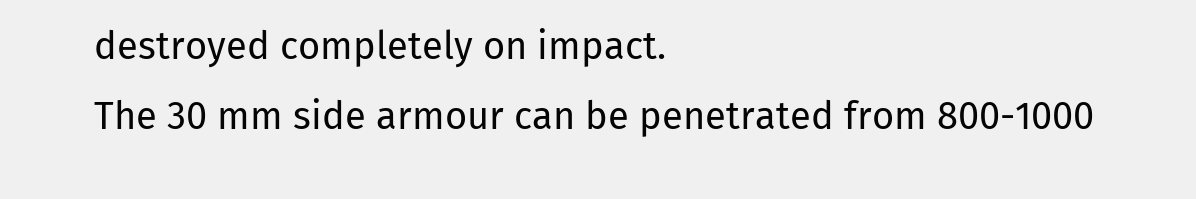destroyed completely on impact.
The 30 mm side armour can be penetrated from 800-1000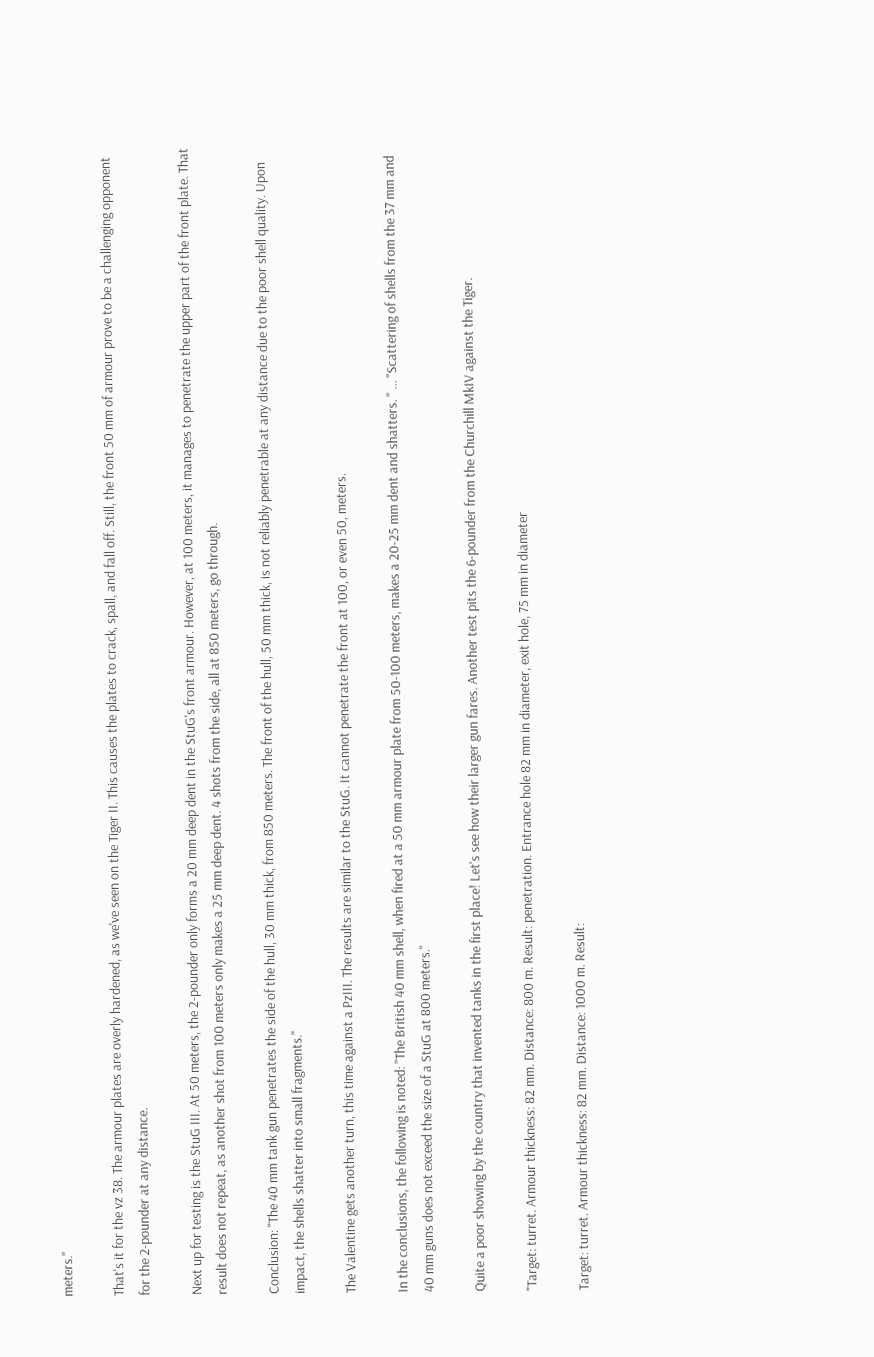meters."

That's it for the vz 38. The armour plates are overly hardened, as we've seen on the Tiger II. This causes the plates to crack, spall, and fall off. Still, the front 50 mm of armour prove to be a challenging opponent for the 2-pounder at any distance.

Next up for testing is the StuG III. At 50 meters, the 2-pounder only forms a 20 mm deep dent in the StuG's front armour. However, at 100 meters, it manages to penetrate the upper part of the front plate. That result does not repeat, as another shot from 100 meters only makes a 25 mm deep dent. 4 shots from the side, all at 850 meters, go through.

Conclusion: "The 40 mm tank gun penetrates the side of the hull, 30 mm thick, from 850 meters. The front of the hull, 50 mm thick, is not reliably penetrable at any distance due to the poor shell quality. Upon impact, the shells shatter into small fragments."

The Valentine gets another turn, this time against a PzIII. The results are similar to the StuG. It cannot penetrate the front at 100, or even 50, meters.

In the conclusions, the following is noted: "The British 40 mm shell, when fired at a 50 mm armour plate from 50-100 meters, makes a 20-25 mm dent and shatters. " ... "Scattering of shells from the 37 mm and 40 mm guns does not exceed the size of a StuG at 800 meters."

Quite a poor showing by the country that invented tanks in the first place! Let's see how their larger gun fares. Another test pits the 6-pounder from the Churchill MkIV against the Tiger.

"Target: turret. Armour thickness: 82 mm. Distance: 800 m. Result: penetration. Entrance hole 82 mm in diameter, exit hole, 75 mm in diameter

Target: turret. Armour thickness: 82 mm. Distance: 1000 m. Result: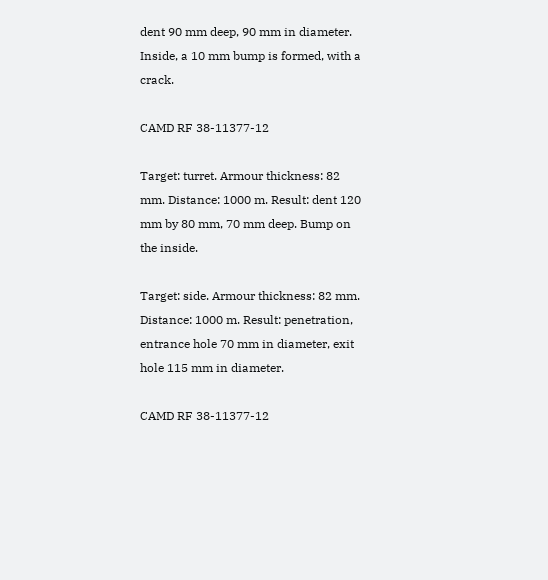dent 90 mm deep, 90 mm in diameter. Inside, a 10 mm bump is formed, with a crack.

CAMD RF 38-11377-12

Target: turret. Armour thickness: 82 mm. Distance: 1000 m. Result: dent 120 mm by 80 mm, 70 mm deep. Bump on the inside.

Target: side. Armour thickness: 82 mm. Distance: 1000 m. Result: penetration, entrance hole 70 mm in diameter, exit hole 115 mm in diameter.

CAMD RF 38-11377-12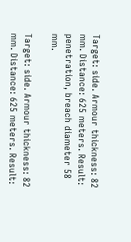Target: side. Armour thickness: 82 mm. Distance: 625 meters. Result: penetration, breach diameter 58 mm.

Target: side. Armour thickness: 82 mm. Distance: 625 meters. Result: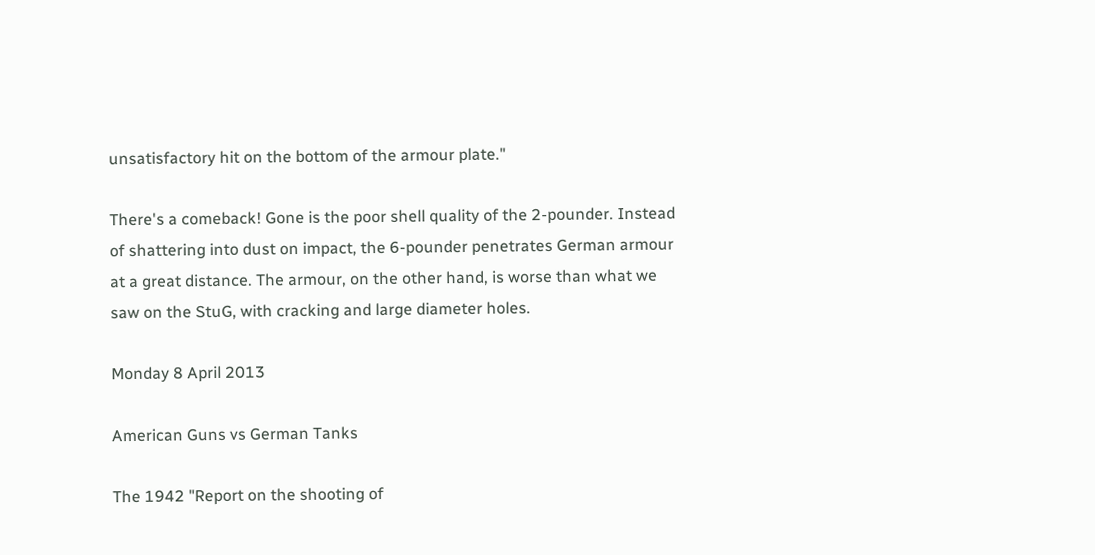unsatisfactory hit on the bottom of the armour plate."

There's a comeback! Gone is the poor shell quality of the 2-pounder. Instead of shattering into dust on impact, the 6-pounder penetrates German armour at a great distance. The armour, on the other hand, is worse than what we saw on the StuG, with cracking and large diameter holes.

Monday 8 April 2013

American Guns vs German Tanks

The 1942 "Report on the shooting of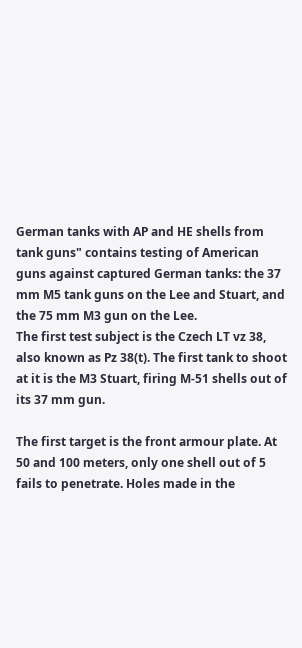German tanks with AP and HE shells from tank guns" contains testing of American guns against captured German tanks: the 37 mm M5 tank guns on the Lee and Stuart, and the 75 mm M3 gun on the Lee.
The first test subject is the Czech LT vz 38, also known as Pz 38(t). The first tank to shoot at it is the M3 Stuart, firing M-51 shells out of its 37 mm gun.

The first target is the front armour plate. At 50 and 100 meters, only one shell out of 5 fails to penetrate. Holes made in the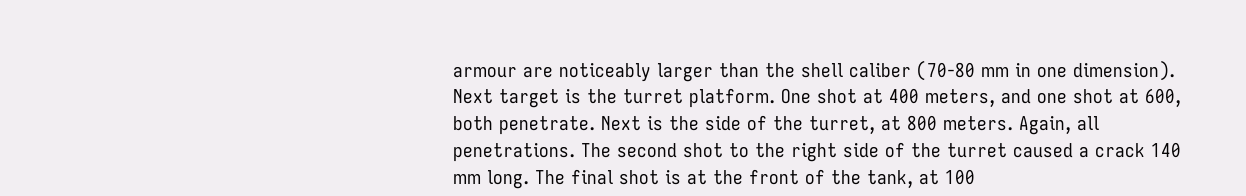armour are noticeably larger than the shell caliber (70-80 mm in one dimension). Next target is the turret platform. One shot at 400 meters, and one shot at 600, both penetrate. Next is the side of the turret, at 800 meters. Again, all penetrations. The second shot to the right side of the turret caused a crack 140 mm long. The final shot is at the front of the tank, at 100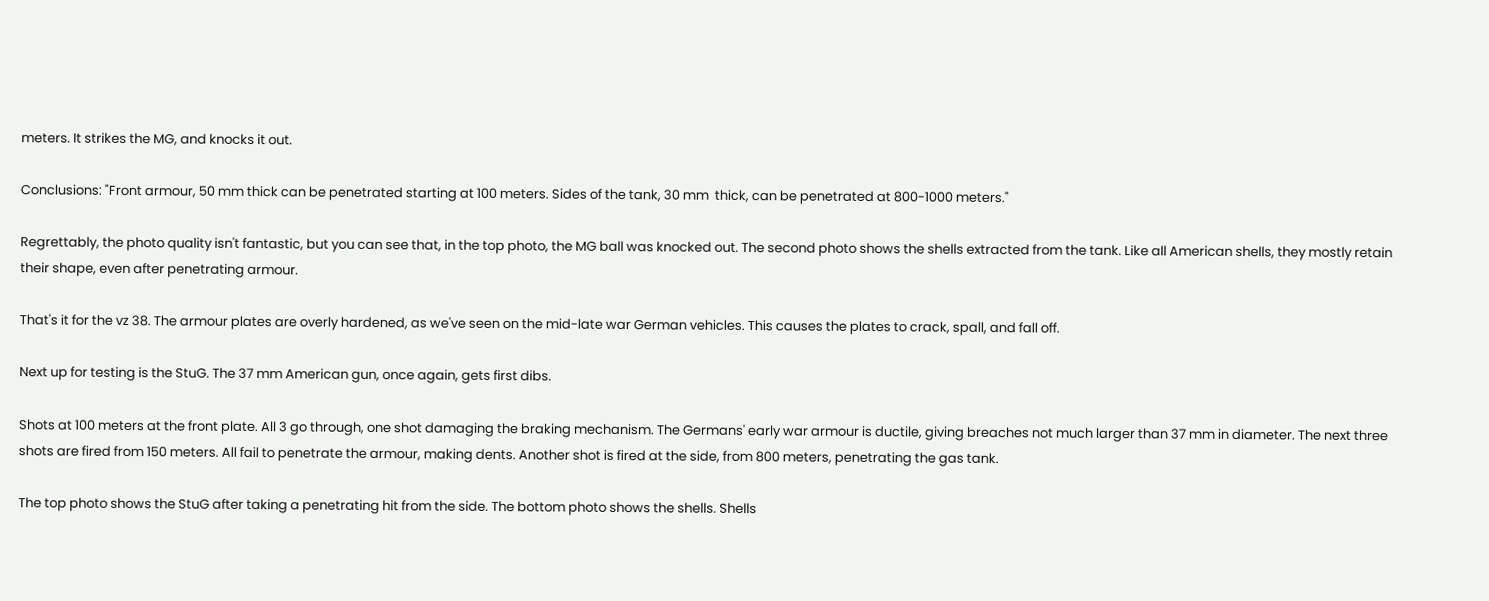meters. It strikes the MG, and knocks it out.

Conclusions: "Front armour, 50 mm thick can be penetrated starting at 100 meters. Sides of the tank, 30 mm  thick, can be penetrated at 800-1000 meters."

Regrettably, the photo quality isn't fantastic, but you can see that, in the top photo, the MG ball was knocked out. The second photo shows the shells extracted from the tank. Like all American shells, they mostly retain their shape, even after penetrating armour.

That's it for the vz 38. The armour plates are overly hardened, as we've seen on the mid-late war German vehicles. This causes the plates to crack, spall, and fall off.

Next up for testing is the StuG. The 37 mm American gun, once again, gets first dibs.

Shots at 100 meters at the front plate. All 3 go through, one shot damaging the braking mechanism. The Germans' early war armour is ductile, giving breaches not much larger than 37 mm in diameter. The next three shots are fired from 150 meters. All fail to penetrate the armour, making dents. Another shot is fired at the side, from 800 meters, penetrating the gas tank.

The top photo shows the StuG after taking a penetrating hit from the side. The bottom photo shows the shells. Shells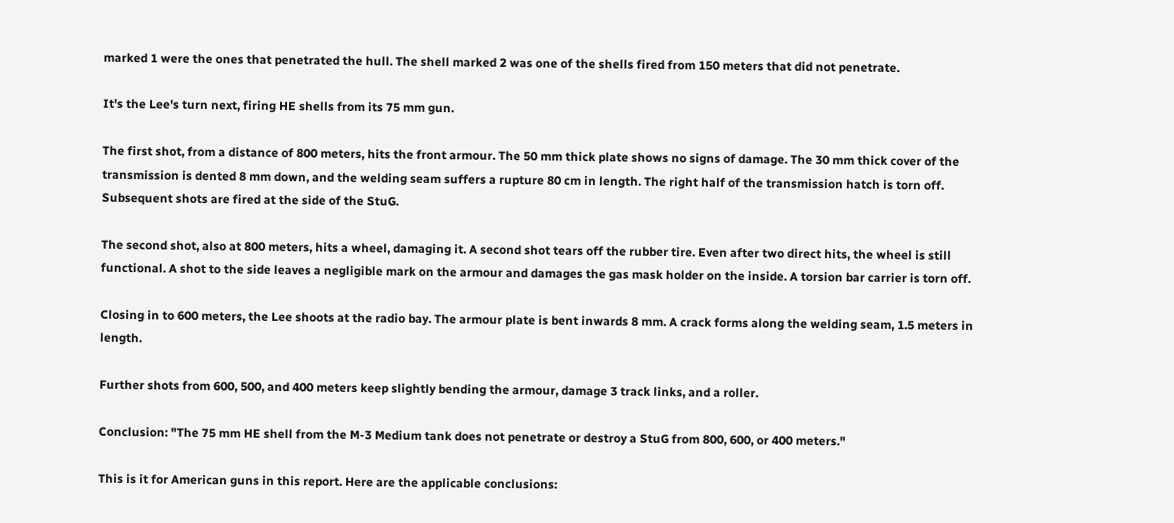marked 1 were the ones that penetrated the hull. The shell marked 2 was one of the shells fired from 150 meters that did not penetrate.

It's the Lee's turn next, firing HE shells from its 75 mm gun.

The first shot, from a distance of 800 meters, hits the front armour. The 50 mm thick plate shows no signs of damage. The 30 mm thick cover of the transmission is dented 8 mm down, and the welding seam suffers a rupture 80 cm in length. The right half of the transmission hatch is torn off. Subsequent shots are fired at the side of the StuG.

The second shot, also at 800 meters, hits a wheel, damaging it. A second shot tears off the rubber tire. Even after two direct hits, the wheel is still functional. A shot to the side leaves a negligible mark on the armour and damages the gas mask holder on the inside. A torsion bar carrier is torn off.

Closing in to 600 meters, the Lee shoots at the radio bay. The armour plate is bent inwards 8 mm. A crack forms along the welding seam, 1.5 meters in length.

Further shots from 600, 500, and 400 meters keep slightly bending the armour, damage 3 track links, and a roller.

Conclusion: "The 75 mm HE shell from the M-3 Medium tank does not penetrate or destroy a StuG from 800, 600, or 400 meters."

This is it for American guns in this report. Here are the applicable conclusions: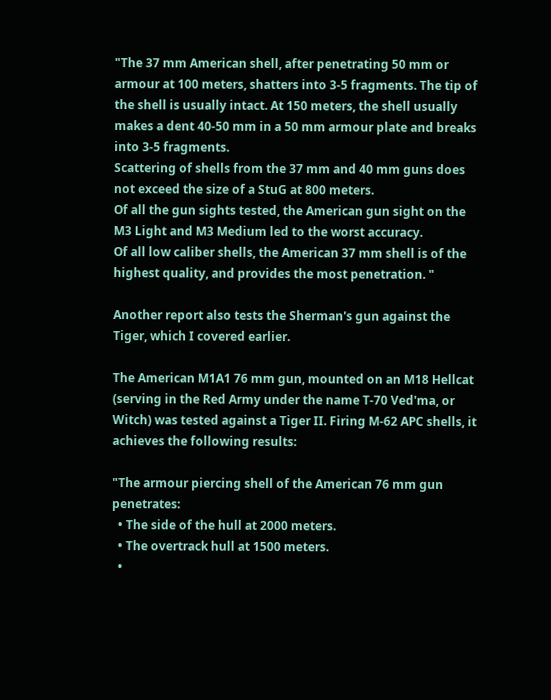"The 37 mm American shell, after penetrating 50 mm or armour at 100 meters, shatters into 3-5 fragments. The tip of the shell is usually intact. At 150 meters, the shell usually makes a dent 40-50 mm in a 50 mm armour plate and breaks into 3-5 fragments.
Scattering of shells from the 37 mm and 40 mm guns does not exceed the size of a StuG at 800 meters.
Of all the gun sights tested, the American gun sight on the M3 Light and M3 Medium led to the worst accuracy.
Of all low caliber shells, the American 37 mm shell is of the highest quality, and provides the most penetration. "

Another report also tests the Sherman's gun against the Tiger, which I covered earlier.

The American M1A1 76 mm gun, mounted on an M18 Hellcat (serving in the Red Army under the name T-70 Ved'ma, or Witch) was tested against a Tiger II. Firing M-62 APC shells, it achieves the following results:

"The armour piercing shell of the American 76 mm gun penetrates:
  • The side of the hull at 2000 meters.
  • The overtrack hull at 1500 meters.
  •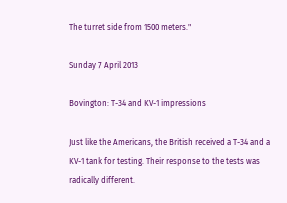The turret side from 1500 meters."

Sunday 7 April 2013

Bovington: T-34 and KV-1 impressions

Just like the Americans, the British received a T-34 and a KV-1 tank for testing. Their response to the tests was radically different.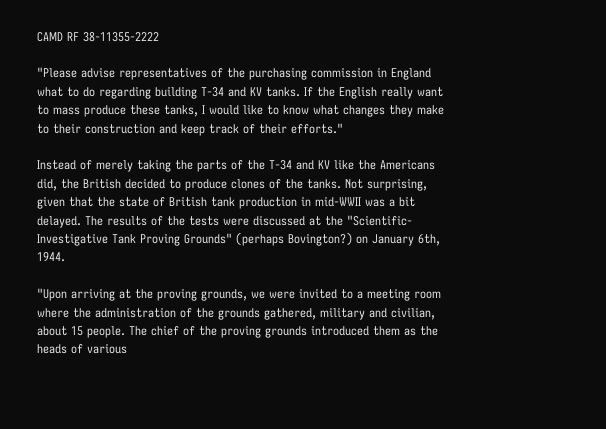CAMD RF 38-11355-2222

"Please advise representatives of the purchasing commission in England what to do regarding building T-34 and KV tanks. If the English really want to mass produce these tanks, I would like to know what changes they make to their construction and keep track of their efforts."

Instead of merely taking the parts of the T-34 and KV like the Americans did, the British decided to produce clones of the tanks. Not surprising, given that the state of British tank production in mid-WWII was a bit delayed. The results of the tests were discussed at the "Scientific-Investigative Tank Proving Grounds" (perhaps Bovington?) on January 6th, 1944.

"Upon arriving at the proving grounds, we were invited to a meeting room where the administration of the grounds gathered, military and civilian, about 15 people. The chief of the proving grounds introduced them as the heads of various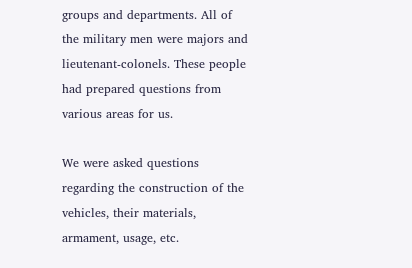groups and departments. All of the military men were majors and lieutenant-colonels. These people had prepared questions from various areas for us.

We were asked questions regarding the construction of the vehicles, their materials, armament, usage, etc.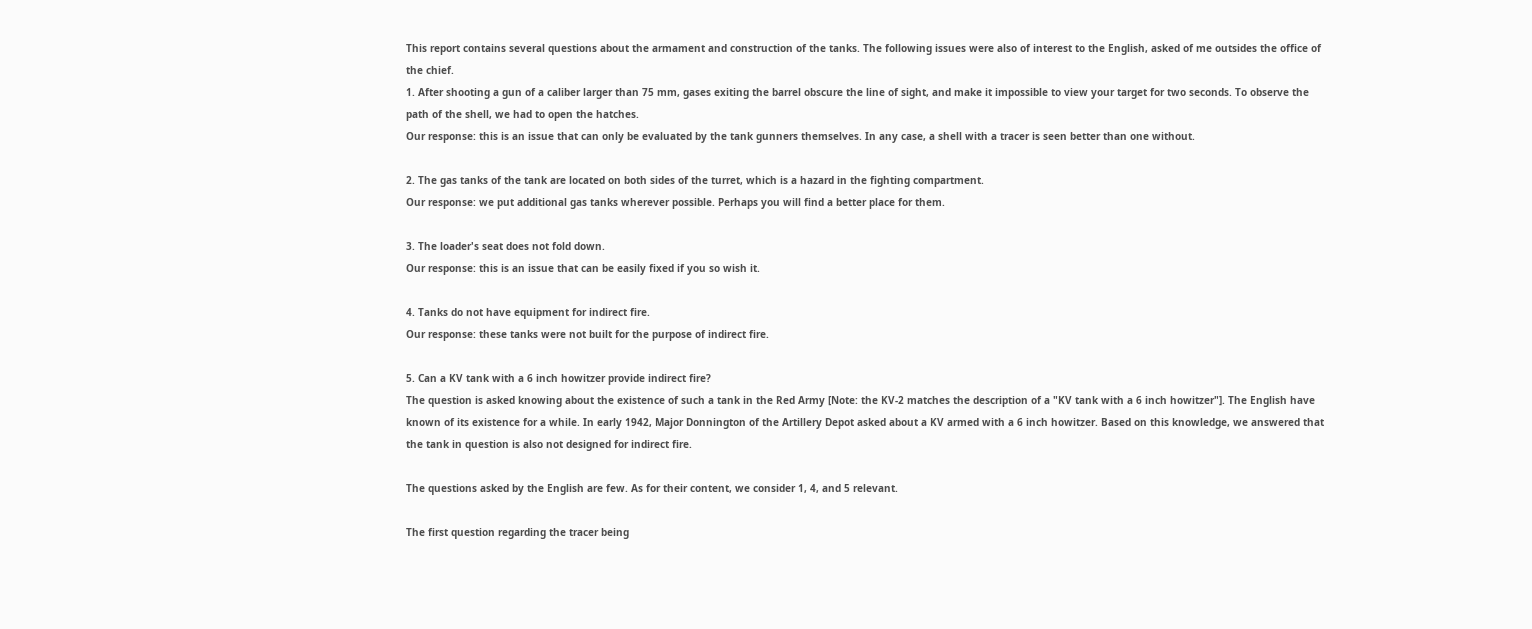This report contains several questions about the armament and construction of the tanks. The following issues were also of interest to the English, asked of me outsides the office of the chief.
1. After shooting a gun of a caliber larger than 75 mm, gases exiting the barrel obscure the line of sight, and make it impossible to view your target for two seconds. To observe the path of the shell, we had to open the hatches.
Our response: this is an issue that can only be evaluated by the tank gunners themselves. In any case, a shell with a tracer is seen better than one without.

2. The gas tanks of the tank are located on both sides of the turret, which is a hazard in the fighting compartment.
Our response: we put additional gas tanks wherever possible. Perhaps you will find a better place for them.

3. The loader's seat does not fold down.
Our response: this is an issue that can be easily fixed if you so wish it.

4. Tanks do not have equipment for indirect fire.
Our response: these tanks were not built for the purpose of indirect fire.

5. Can a KV tank with a 6 inch howitzer provide indirect fire?
The question is asked knowing about the existence of such a tank in the Red Army [Note: the KV-2 matches the description of a "KV tank with a 6 inch howitzer"]. The English have known of its existence for a while. In early 1942, Major Donnington of the Artillery Depot asked about a KV armed with a 6 inch howitzer. Based on this knowledge, we answered that the tank in question is also not designed for indirect fire.

The questions asked by the English are few. As for their content, we consider 1, 4, and 5 relevant.

The first question regarding the tracer being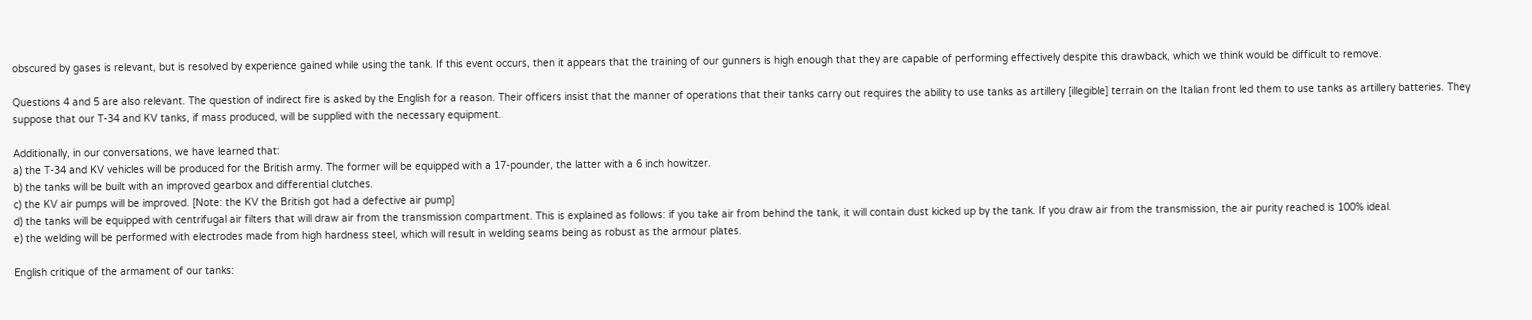obscured by gases is relevant, but is resolved by experience gained while using the tank. If this event occurs, then it appears that the training of our gunners is high enough that they are capable of performing effectively despite this drawback, which we think would be difficult to remove.

Questions 4 and 5 are also relevant. The question of indirect fire is asked by the English for a reason. Their officers insist that the manner of operations that their tanks carry out requires the ability to use tanks as artillery [illegible] terrain on the Italian front led them to use tanks as artillery batteries. They suppose that our T-34 and KV tanks, if mass produced, will be supplied with the necessary equipment.

Additionally, in our conversations, we have learned that:
a) the T-34 and KV vehicles will be produced for the British army. The former will be equipped with a 17-pounder, the latter with a 6 inch howitzer.
b) the tanks will be built with an improved gearbox and differential clutches.
c) the KV air pumps will be improved. [Note: the KV the British got had a defective air pump]
d) the tanks will be equipped with centrifugal air filters that will draw air from the transmission compartment. This is explained as follows: if you take air from behind the tank, it will contain dust kicked up by the tank. If you draw air from the transmission, the air purity reached is 100% ideal.
e) the welding will be performed with electrodes made from high hardness steel, which will result in welding seams being as robust as the armour plates.

English critique of the armament of our tanks: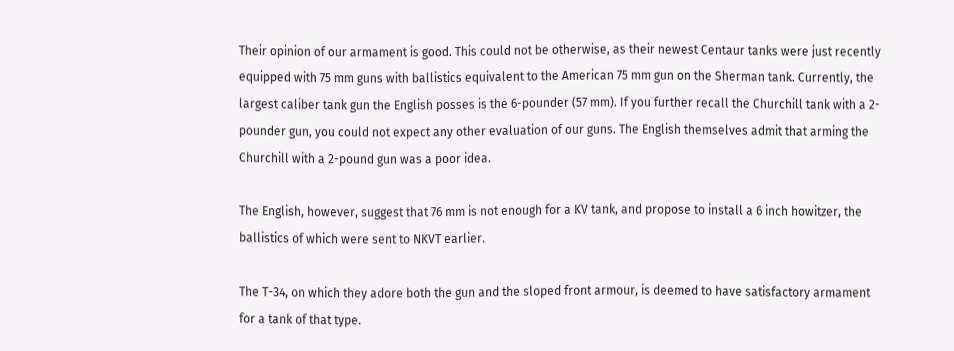Their opinion of our armament is good. This could not be otherwise, as their newest Centaur tanks were just recently equipped with 75 mm guns with ballistics equivalent to the American 75 mm gun on the Sherman tank. Currently, the largest caliber tank gun the English posses is the 6-pounder (57 mm). If you further recall the Churchill tank with a 2-pounder gun, you could not expect any other evaluation of our guns. The English themselves admit that arming the Churchill with a 2-pound gun was a poor idea.

The English, however, suggest that 76 mm is not enough for a KV tank, and propose to install a 6 inch howitzer, the ballistics of which were sent to NKVT earlier.

The T-34, on which they adore both the gun and the sloped front armour, is deemed to have satisfactory armament for a tank of that type.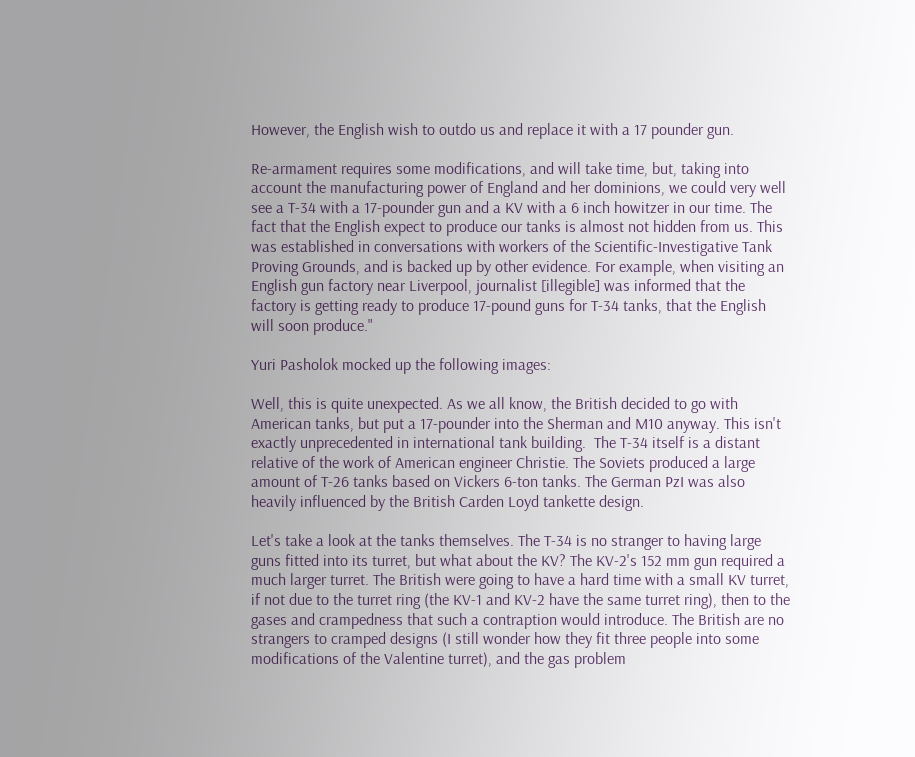However, the English wish to outdo us and replace it with a 17 pounder gun.

Re-armament requires some modifications, and will take time, but, taking into account the manufacturing power of England and her dominions, we could very well see a T-34 with a 17-pounder gun and a KV with a 6 inch howitzer in our time. The fact that the English expect to produce our tanks is almost not hidden from us. This was established in conversations with workers of the Scientific-Investigative Tank Proving Grounds, and is backed up by other evidence. For example, when visiting an English gun factory near Liverpool, journalist [illegible] was informed that the factory is getting ready to produce 17-pound guns for T-34 tanks, that the English will soon produce."

Yuri Pasholok mocked up the following images:

Well, this is quite unexpected. As we all know, the British decided to go with American tanks, but put a 17-pounder into the Sherman and M10 anyway. This isn't exactly unprecedented in international tank building.  The T-34 itself is a distant relative of the work of American engineer Christie. The Soviets produced a large amount of T-26 tanks based on Vickers 6-ton tanks. The German PzI was also heavily influenced by the British Carden Loyd tankette design.

Let's take a look at the tanks themselves. The T-34 is no stranger to having large guns fitted into its turret, but what about the KV? The KV-2's 152 mm gun required a much larger turret. The British were going to have a hard time with a small KV turret, if not due to the turret ring (the KV-1 and KV-2 have the same turret ring), then to the gases and crampedness that such a contraption would introduce. The British are no strangers to cramped designs (I still wonder how they fit three people into some modifications of the Valentine turret), and the gas problem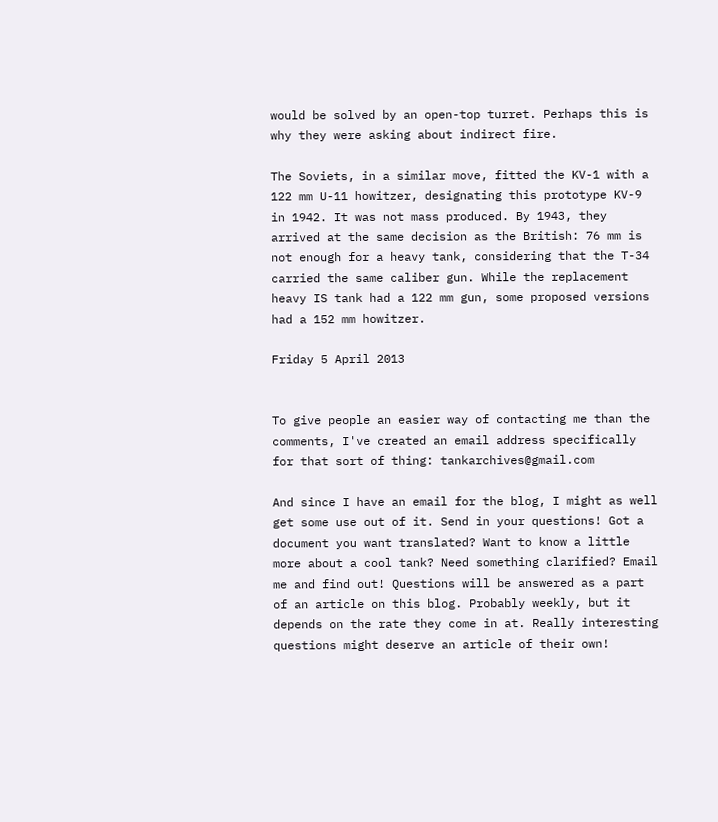would be solved by an open-top turret. Perhaps this is why they were asking about indirect fire.

The Soviets, in a similar move, fitted the KV-1 with a 122 mm U-11 howitzer, designating this prototype KV-9 in 1942. It was not mass produced. By 1943, they arrived at the same decision as the British: 76 mm is not enough for a heavy tank, considering that the T-34 carried the same caliber gun. While the replacement heavy IS tank had a 122 mm gun, some proposed versions had a 152 mm howitzer.

Friday 5 April 2013


To give people an easier way of contacting me than the comments, I've created an email address specifically for that sort of thing: tankarchives@gmail.com

And since I have an email for the blog, I might as well get some use out of it. Send in your questions! Got a document you want translated? Want to know a little more about a cool tank? Need something clarified? Email me and find out! Questions will be answered as a part of an article on this blog. Probably weekly, but it depends on the rate they come in at. Really interesting questions might deserve an article of their own!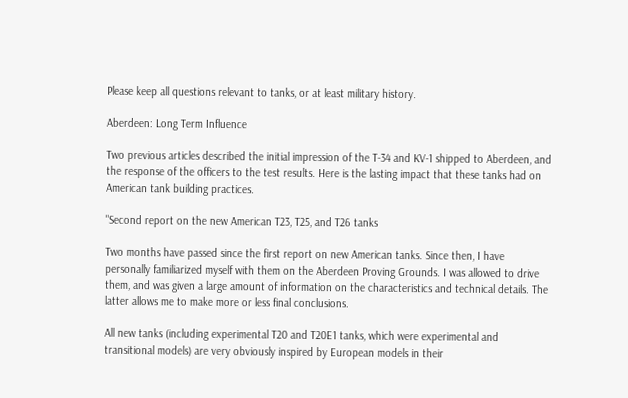Please keep all questions relevant to tanks, or at least military history.

Aberdeen: Long Term Influence

Two previous articles described the initial impression of the T-34 and KV-1 shipped to Aberdeen, and the response of the officers to the test results. Here is the lasting impact that these tanks had on American tank building practices.

"Second report on the new American T23, T25, and T26 tanks

Two months have passed since the first report on new American tanks. Since then, I have personally familiarized myself with them on the Aberdeen Proving Grounds. I was allowed to drive them, and was given a large amount of information on the characteristics and technical details. The latter allows me to make more or less final conclusions.

All new tanks (including experimental T20 and T20E1 tanks, which were experimental and transitional models) are very obviously inspired by European models in their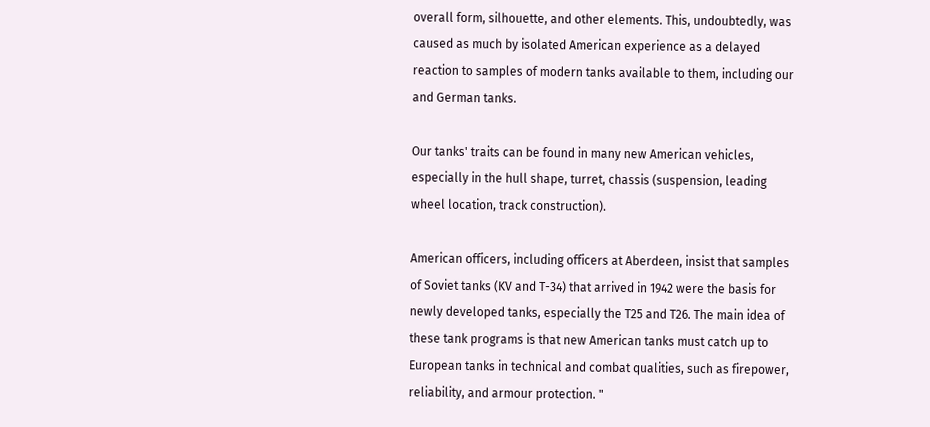overall form, silhouette, and other elements. This, undoubtedly, was caused as much by isolated American experience as a delayed reaction to samples of modern tanks available to them, including our and German tanks.

Our tanks' traits can be found in many new American vehicles, especially in the hull shape, turret, chassis (suspension, leading wheel location, track construction).

American officers, including officers at Aberdeen, insist that samples of Soviet tanks (KV and T-34) that arrived in 1942 were the basis for newly developed tanks, especially the T25 and T26. The main idea of these tank programs is that new American tanks must catch up to European tanks in technical and combat qualities, such as firepower, reliability, and armour protection. "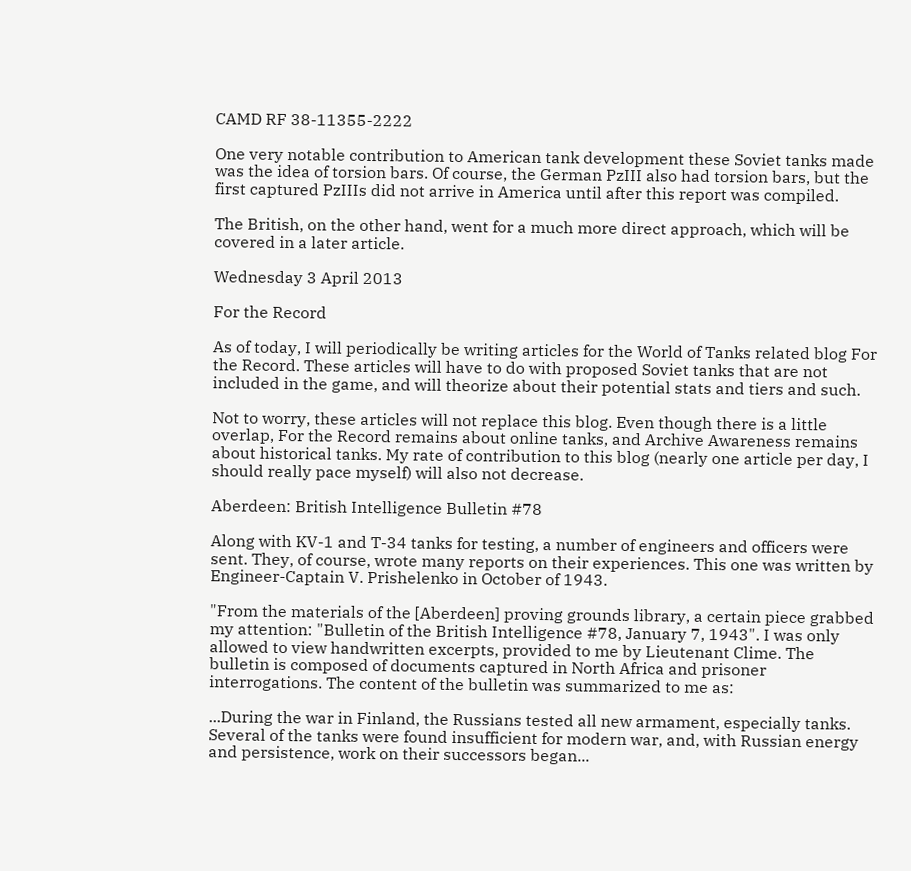CAMD RF 38-11355-2222

One very notable contribution to American tank development these Soviet tanks made was the idea of torsion bars. Of course, the German PzIII also had torsion bars, but the first captured PzIIIs did not arrive in America until after this report was compiled.

The British, on the other hand, went for a much more direct approach, which will be covered in a later article.

Wednesday 3 April 2013

For the Record

As of today, I will periodically be writing articles for the World of Tanks related blog For the Record. These articles will have to do with proposed Soviet tanks that are not included in the game, and will theorize about their potential stats and tiers and such.

Not to worry, these articles will not replace this blog. Even though there is a little overlap, For the Record remains about online tanks, and Archive Awareness remains about historical tanks. My rate of contribution to this blog (nearly one article per day, I should really pace myself) will also not decrease.

Aberdeen: British Intelligence Bulletin #78

Along with KV-1 and T-34 tanks for testing, a number of engineers and officers were sent. They, of course, wrote many reports on their experiences. This one was written by Engineer-Captain V. Prishelenko in October of 1943.

"From the materials of the [Aberdeen] proving grounds library, a certain piece grabbed my attention: "Bulletin of the British Intelligence #78, January 7, 1943". I was only allowed to view handwritten excerpts, provided to me by Lieutenant Clime. The bulletin is composed of documents captured in North Africa and prisoner interrogations. The content of the bulletin was summarized to me as:

...During the war in Finland, the Russians tested all new armament, especially tanks. Several of the tanks were found insufficient for modern war, and, with Russian energy and persistence, work on their successors began...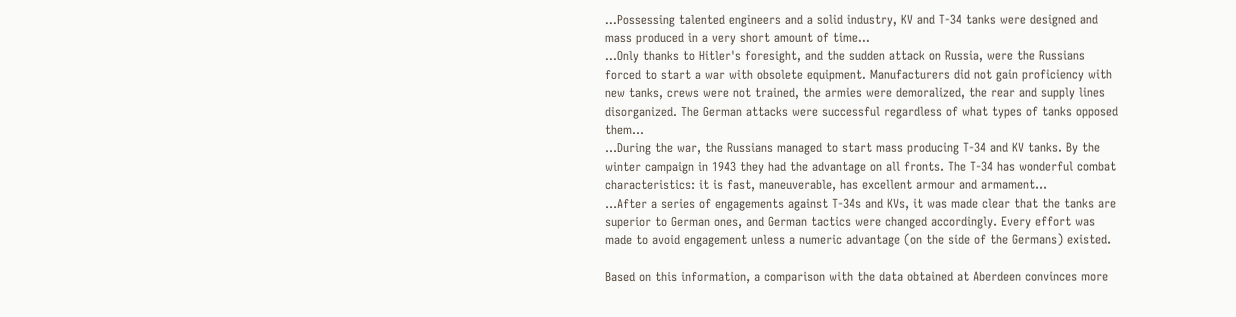...Possessing talented engineers and a solid industry, KV and T-34 tanks were designed and mass produced in a very short amount of time...
...Only thanks to Hitler's foresight, and the sudden attack on Russia, were the Russians forced to start a war with obsolete equipment. Manufacturers did not gain proficiency with new tanks, crews were not trained, the armies were demoralized, the rear and supply lines disorganized. The German attacks were successful regardless of what types of tanks opposed them...
...During the war, the Russians managed to start mass producing T-34 and KV tanks. By the winter campaign in 1943 they had the advantage on all fronts. The T-34 has wonderful combat characteristics: it is fast, maneuverable, has excellent armour and armament...
...After a series of engagements against T-34s and KVs, it was made clear that the tanks are superior to German ones, and German tactics were changed accordingly. Every effort was made to avoid engagement unless a numeric advantage (on the side of the Germans) existed.

Based on this information, a comparison with the data obtained at Aberdeen convinces more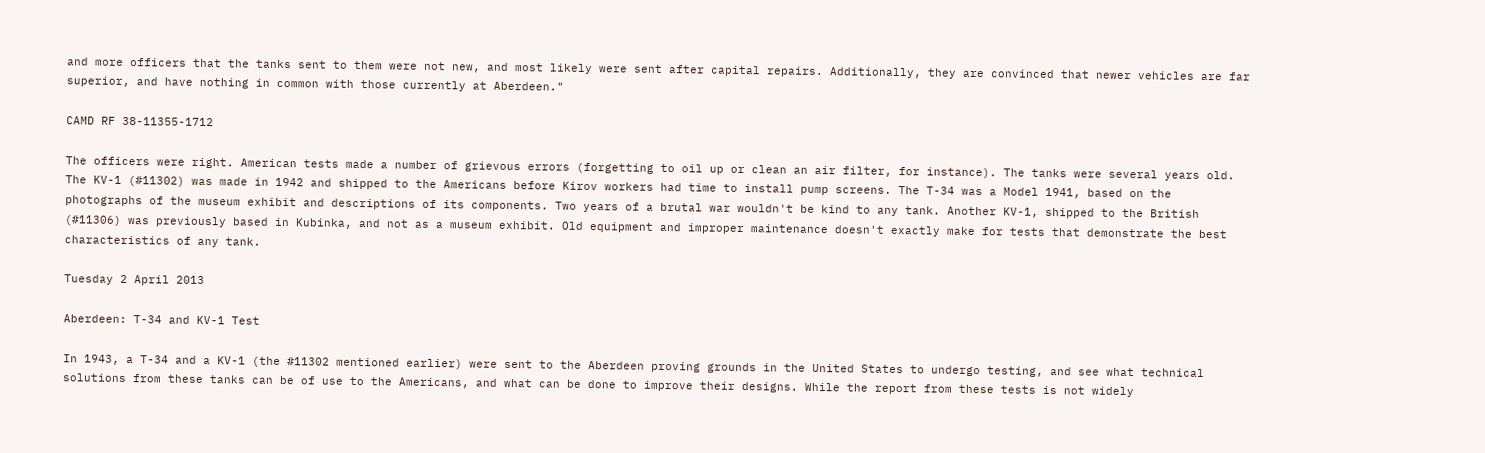and more officers that the tanks sent to them were not new, and most likely were sent after capital repairs. Additionally, they are convinced that newer vehicles are far superior, and have nothing in common with those currently at Aberdeen."

CAMD RF 38-11355-1712

The officers were right. American tests made a number of grievous errors (forgetting to oil up or clean an air filter, for instance). The tanks were several years old. The KV-1 (#11302) was made in 1942 and shipped to the Americans before Kirov workers had time to install pump screens. The T-34 was a Model 1941, based on the photographs of the museum exhibit and descriptions of its components. Two years of a brutal war wouldn't be kind to any tank. Another KV-1, shipped to the British (#11306) was previously based in Kubinka, and not as a museum exhibit. Old equipment and improper maintenance doesn't exactly make for tests that demonstrate the best characteristics of any tank.

Tuesday 2 April 2013

Aberdeen: T-34 and KV-1 Test

In 1943, a T-34 and a KV-1 (the #11302 mentioned earlier) were sent to the Aberdeen proving grounds in the United States to undergo testing, and see what technical solutions from these tanks can be of use to the Americans, and what can be done to improve their designs. While the report from these tests is not widely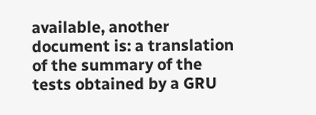available, another document is: a translation of the summary of the tests obtained by a GRU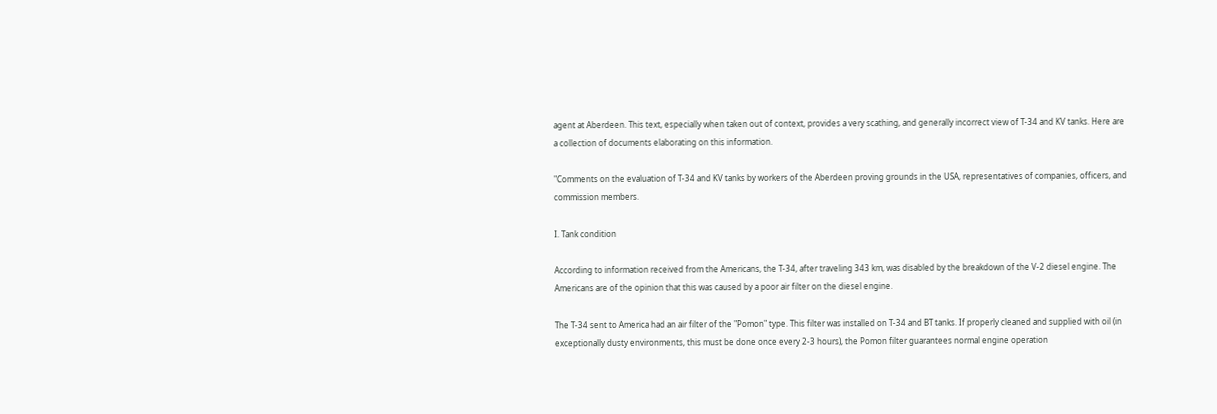agent at Aberdeen. This text, especially when taken out of context, provides a very scathing, and generally incorrect view of T-34 and KV tanks. Here are a collection of documents elaborating on this information.

"Comments on the evaluation of T-34 and KV tanks by workers of the Aberdeen proving grounds in the USA, representatives of companies, officers, and commission members.

I. Tank condition

According to information received from the Americans, the T-34, after traveling 343 km, was disabled by the breakdown of the V-2 diesel engine. The Americans are of the opinion that this was caused by a poor air filter on the diesel engine.

The T-34 sent to America had an air filter of the "Pomon" type. This filter was installed on T-34 and BT tanks. If properly cleaned and supplied with oil (in exceptionally dusty environments, this must be done once every 2-3 hours), the Pomon filter guarantees normal engine operation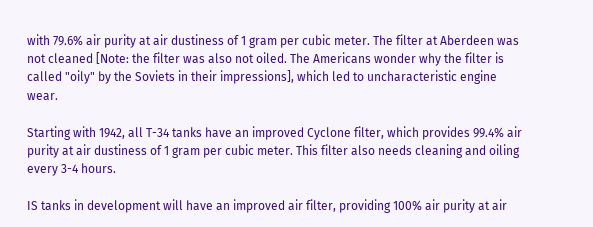with 79.6% air purity at air dustiness of 1 gram per cubic meter. The filter at Aberdeen was not cleaned [Note: the filter was also not oiled. The Americans wonder why the filter is called "oily" by the Soviets in their impressions], which led to uncharacteristic engine wear.

Starting with 1942, all T-34 tanks have an improved Cyclone filter, which provides 99.4% air purity at air dustiness of 1 gram per cubic meter. This filter also needs cleaning and oiling every 3-4 hours.

IS tanks in development will have an improved air filter, providing 100% air purity at air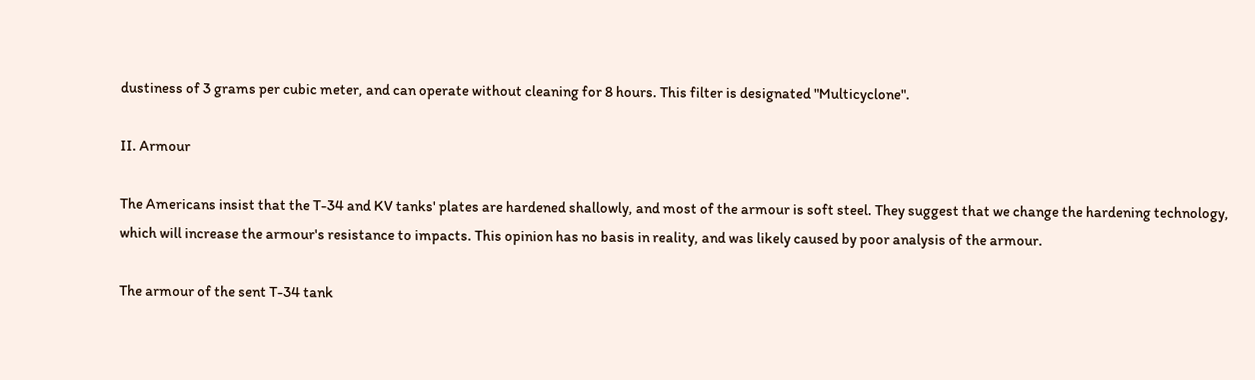dustiness of 3 grams per cubic meter, and can operate without cleaning for 8 hours. This filter is designated "Multicyclone".

II. Armour

The Americans insist that the T-34 and KV tanks' plates are hardened shallowly, and most of the armour is soft steel. They suggest that we change the hardening technology, which will increase the armour's resistance to impacts. This opinion has no basis in reality, and was likely caused by poor analysis of the armour.

The armour of the sent T-34 tank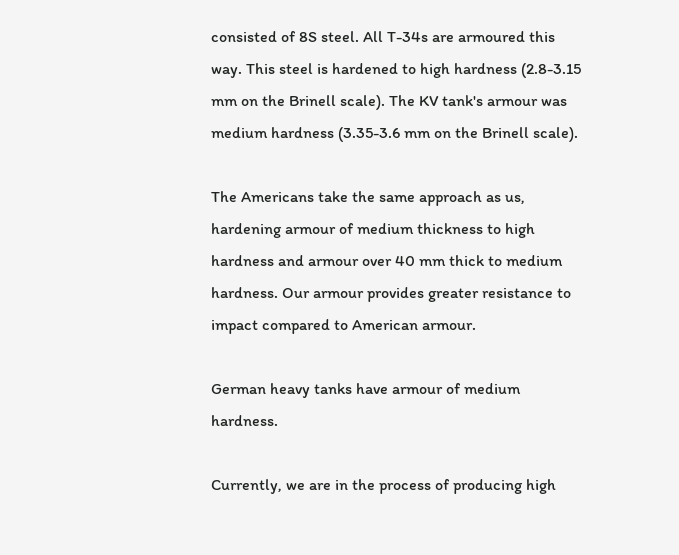consisted of 8S steel. All T-34s are armoured this way. This steel is hardened to high hardness (2.8-3.15 mm on the Brinell scale). The KV tank's armour was medium hardness (3.35-3.6 mm on the Brinell scale).

The Americans take the same approach as us, hardening armour of medium thickness to high hardness and armour over 40 mm thick to medium hardness. Our armour provides greater resistance to impact compared to American armour.

German heavy tanks have armour of medium hardness.

Currently, we are in the process of producing high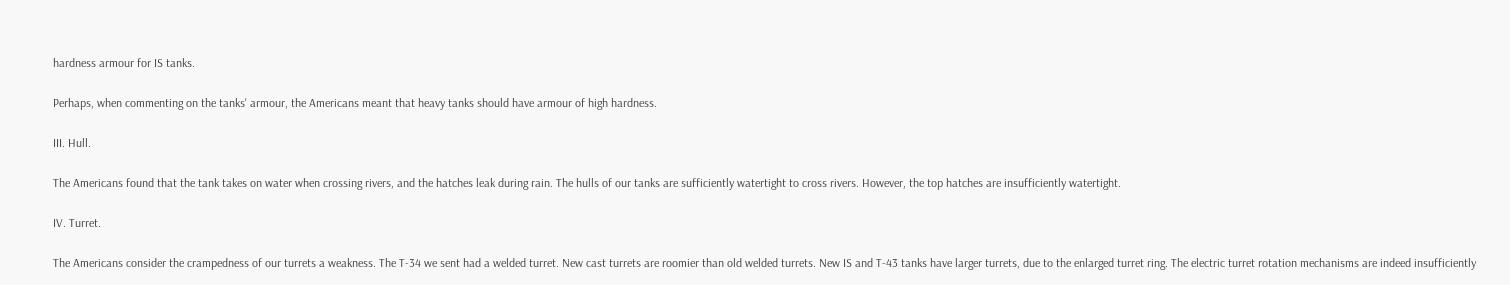hardness armour for IS tanks.

Perhaps, when commenting on the tanks' armour, the Americans meant that heavy tanks should have armour of high hardness.

III. Hull.

The Americans found that the tank takes on water when crossing rivers, and the hatches leak during rain. The hulls of our tanks are sufficiently watertight to cross rivers. However, the top hatches are insufficiently watertight.

IV. Turret.

The Americans consider the crampedness of our turrets a weakness. The T-34 we sent had a welded turret. New cast turrets are roomier than old welded turrets. New IS and T-43 tanks have larger turrets, due to the enlarged turret ring. The electric turret rotation mechanisms are indeed insufficiently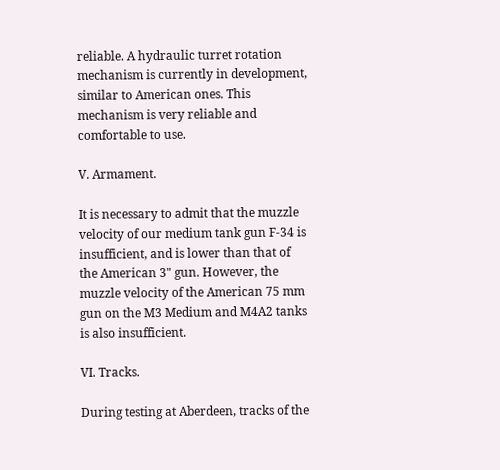reliable. A hydraulic turret rotation mechanism is currently in development, similar to American ones. This mechanism is very reliable and comfortable to use.

V. Armament.

It is necessary to admit that the muzzle velocity of our medium tank gun F-34 is insufficient, and is lower than that of the American 3" gun. However, the muzzle velocity of the American 75 mm gun on the M3 Medium and M4A2 tanks is also insufficient.

VI. Tracks.

During testing at Aberdeen, tracks of the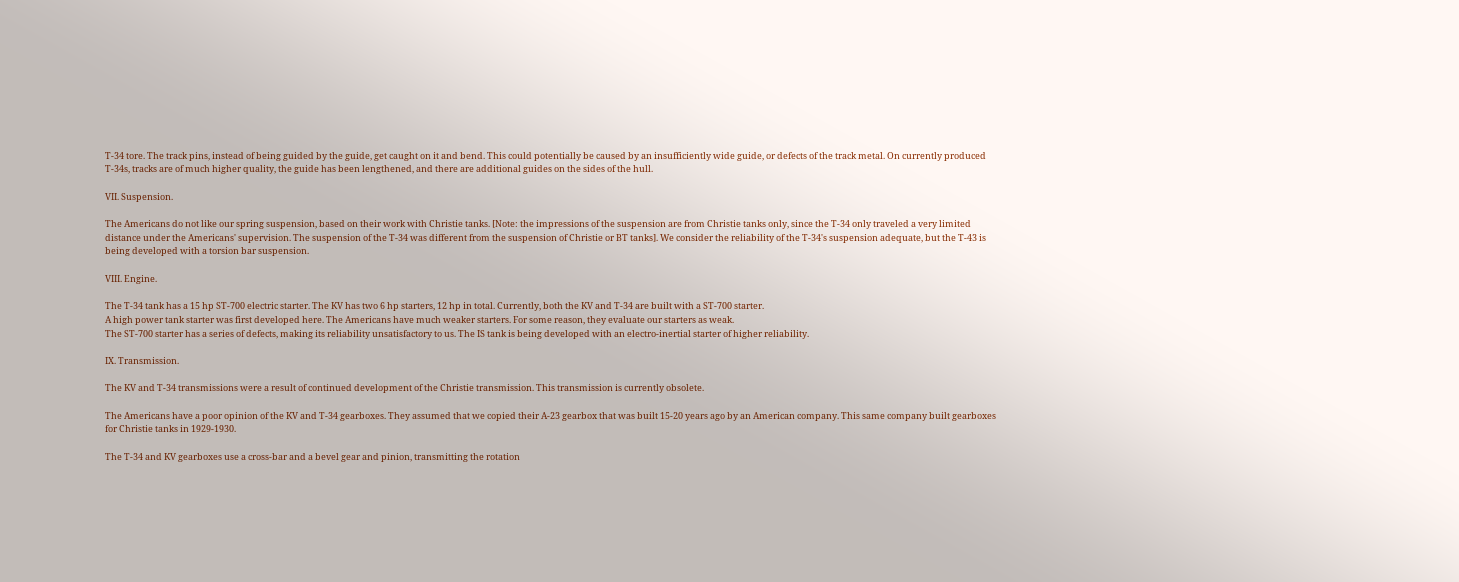T-34 tore. The track pins, instead of being guided by the guide, get caught on it and bend. This could potentially be caused by an insufficiently wide guide, or defects of the track metal. On currently produced T-34s, tracks are of much higher quality, the guide has been lengthened, and there are additional guides on the sides of the hull.

VII. Suspension.

The Americans do not like our spring suspension, based on their work with Christie tanks. [Note: the impressions of the suspension are from Christie tanks only, since the T-34 only traveled a very limited distance under the Americans' supervision. The suspension of the T-34 was different from the suspension of Christie or BT tanks]. We consider the reliability of the T-34's suspension adequate, but the T-43 is being developed with a torsion bar suspension.

VIII. Engine.

The T-34 tank has a 15 hp ST-700 electric starter. The KV has two 6 hp starters, 12 hp in total. Currently, both the KV and T-34 are built with a ST-700 starter.
A high power tank starter was first developed here. The Americans have much weaker starters. For some reason, they evaluate our starters as weak.
The ST-700 starter has a series of defects, making its reliability unsatisfactory to us. The IS tank is being developed with an electro-inertial starter of higher reliability.

IX. Transmission.

The KV and T-34 transmissions were a result of continued development of the Christie transmission. This transmission is currently obsolete.

The Americans have a poor opinion of the KV and T-34 gearboxes. They assumed that we copied their A-23 gearbox that was built 15-20 years ago by an American company. This same company built gearboxes for Christie tanks in 1929-1930.

The T-34 and KV gearboxes use a cross-bar and a bevel gear and pinion, transmitting the rotation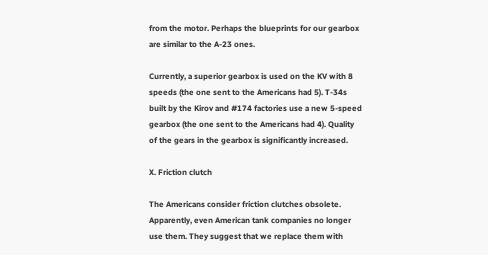from the motor. Perhaps the blueprints for our gearbox are similar to the A-23 ones.

Currently, a superior gearbox is used on the KV with 8 speeds (the one sent to the Americans had 5). T-34s built by the Kirov and #174 factories use a new 5-speed gearbox (the one sent to the Americans had 4). Quality of the gears in the gearbox is significantly increased.

X. Friction clutch

The Americans consider friction clutches obsolete. Apparently, even American tank companies no longer use them. They suggest that we replace them with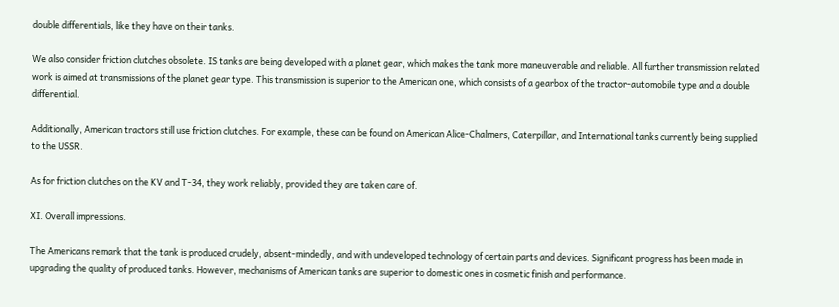double differentials, like they have on their tanks.

We also consider friction clutches obsolete. IS tanks are being developed with a planet gear, which makes the tank more maneuverable and reliable. All further transmission related work is aimed at transmissions of the planet gear type. This transmission is superior to the American one, which consists of a gearbox of the tractor-automobile type and a double differential.

Additionally, American tractors still use friction clutches. For example, these can be found on American Alice-Chalmers, Caterpillar, and International tanks currently being supplied to the USSR.

As for friction clutches on the KV and T-34, they work reliably, provided they are taken care of.

XI. Overall impressions.

The Americans remark that the tank is produced crudely, absent-mindedly, and with undeveloped technology of certain parts and devices. Significant progress has been made in upgrading the quality of produced tanks. However, mechanisms of American tanks are superior to domestic ones in cosmetic finish and performance.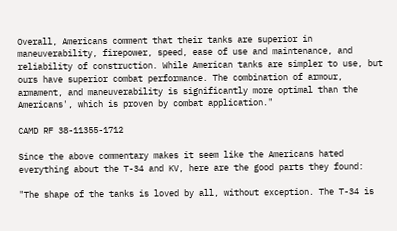Overall, Americans comment that their tanks are superior in maneuverability, firepower, speed, ease of use and maintenance, and reliability of construction. While American tanks are simpler to use, but ours have superior combat performance. The combination of armour, armament, and maneuverability is significantly more optimal than the Americans', which is proven by combat application."

CAMD RF 38-11355-1712

Since the above commentary makes it seem like the Americans hated everything about the T-34 and KV, here are the good parts they found:

"The shape of the tanks is loved by all, without exception. The T-34 is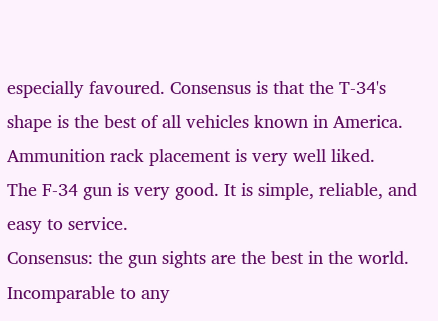especially favoured. Consensus is that the T-34's shape is the best of all vehicles known in America.
Ammunition rack placement is very well liked.
The F-34 gun is very good. It is simple, reliable, and easy to service.
Consensus: the gun sights are the best in the world. Incomparable to any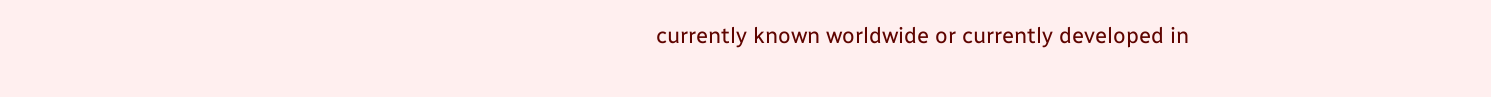currently known worldwide or currently developed in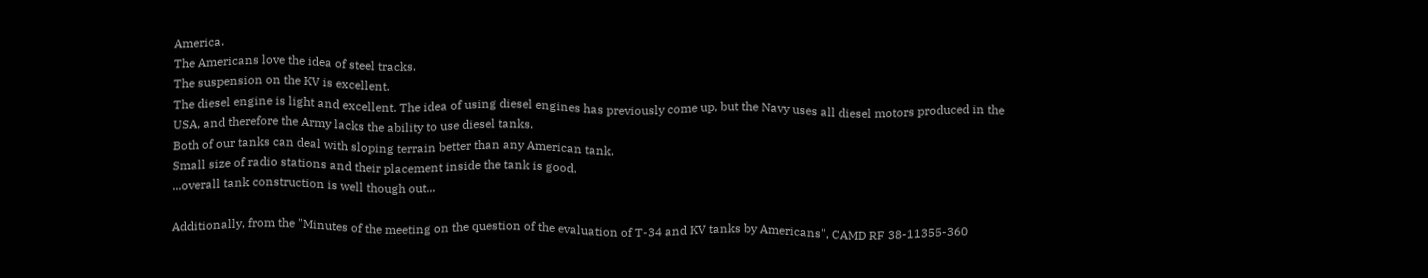America.
The Americans love the idea of steel tracks.
The suspension on the KV is excellent.
The diesel engine is light and excellent. The idea of using diesel engines has previously come up, but the Navy uses all diesel motors produced in the USA, and therefore the Army lacks the ability to use diesel tanks.
Both of our tanks can deal with sloping terrain better than any American tank.
Small size of radio stations and their placement inside the tank is good.
...overall tank construction is well though out...

Additionally, from the "Minutes of the meeting on the question of the evaluation of T-34 and KV tanks by Americans", CAMD RF 38-11355-360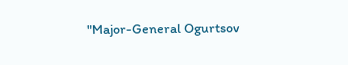"Major-General Ogurtsov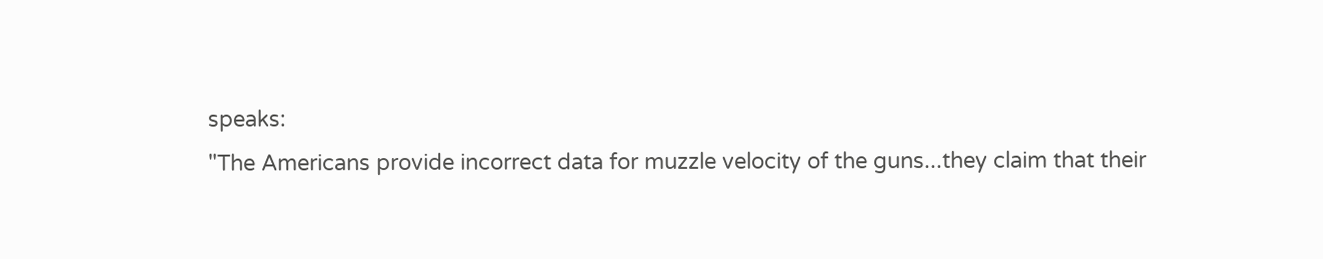speaks:
"The Americans provide incorrect data for muzzle velocity of the guns...they claim that their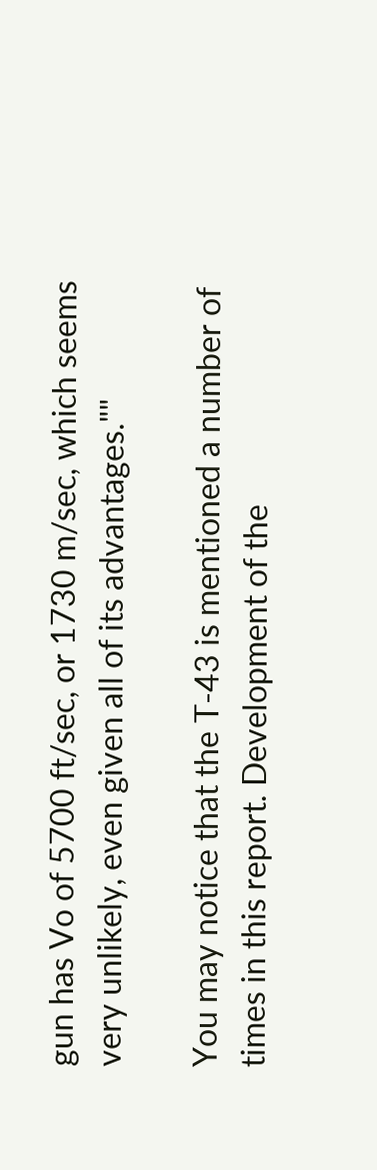gun has Vo of 5700 ft/sec, or 1730 m/sec, which seems very unlikely, even given all of its advantages.""

You may notice that the T-43 is mentioned a number of times in this report. Development of the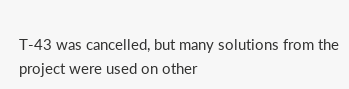T-43 was cancelled, but many solutions from the project were used on other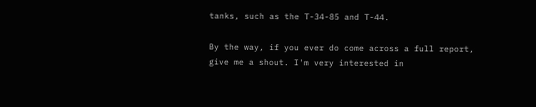tanks, such as the T-34-85 and T-44.

By the way, if you ever do come across a full report, give me a shout. I'm very interested in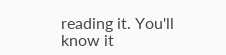reading it. You'll know it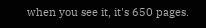when you see it, it's 650 pages.